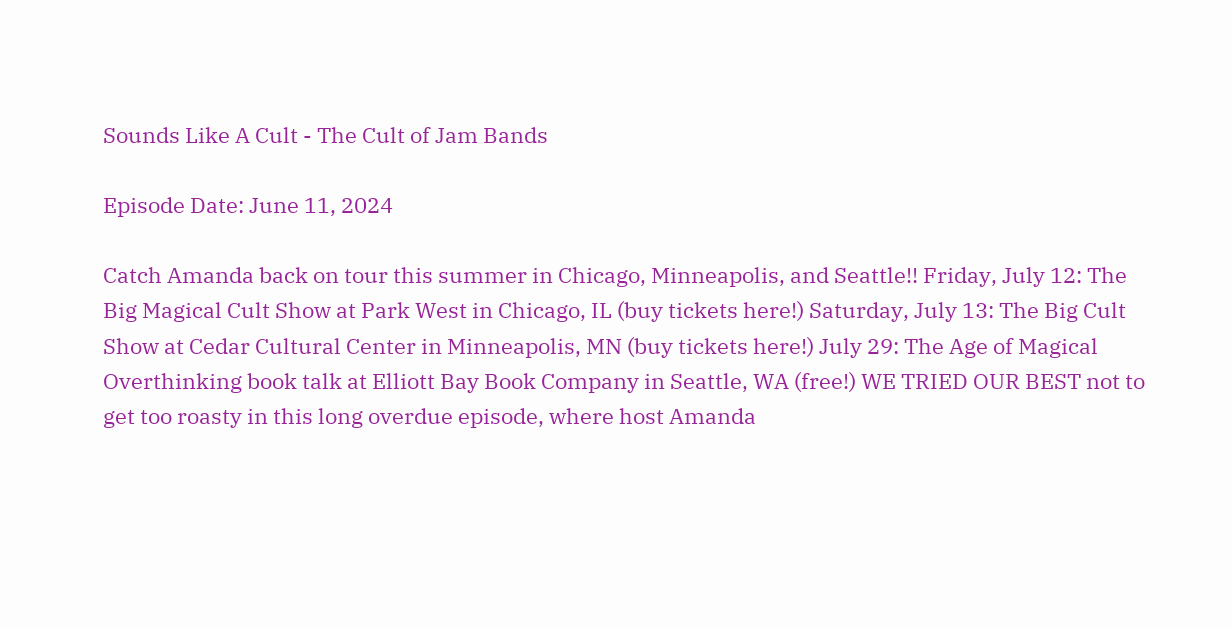Sounds Like A Cult - The Cult of Jam Bands

Episode Date: June 11, 2024

Catch Amanda back on tour this summer in Chicago, Minneapolis, and Seattle!! Friday, July 12: The Big Magical Cult Show at Park West in Chicago, IL (buy tickets here!) Saturday, July 13: The Big Cult Show at Cedar Cultural Center in Minneapolis, MN (buy tickets here!) July 29: The Age of Magical Overthinking book talk at Elliott Bay Book Company in Seattle, WA (free!) WE TRIED OUR BEST not to get too roasty in this long overdue episode, where host Amanda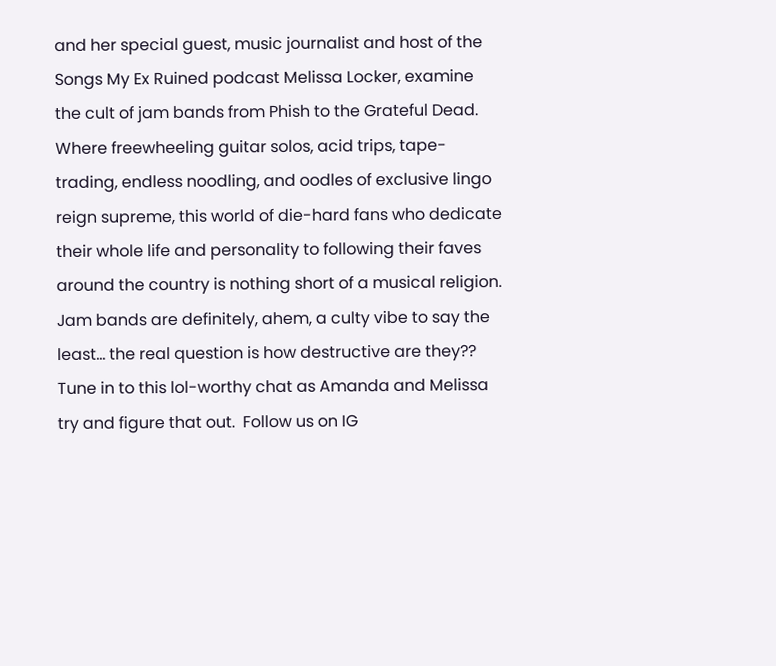and her special guest, music journalist and host of the Songs My Ex Ruined podcast Melissa Locker, examine the cult of jam bands from Phish to the Grateful Dead. Where freewheeling guitar solos, acid trips, tape-trading, endless noodling, and oodles of exclusive lingo reign supreme, this world of die-hard fans who dedicate their whole life and personality to following their faves around the country is nothing short of a musical religion. Jam bands are definitely, ahem, a culty vibe to say the least... the real question is how destructive are they?? Tune in to this lol-worthy chat as Amanda and Melissa try and figure that out.  Follow us on IG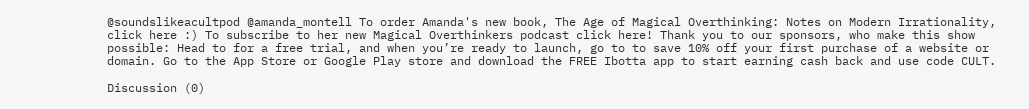@soundslikeacultpod @amanda_montell To order Amanda's new book, The Age of Magical Overthinking: Notes on Modern Irrationality, click here :) To subscribe to her new Magical Overthinkers podcast click here! Thank you to our sponsors, who make this show possible: Head to for a free trial, and when you’re ready to launch, go to to save 10% off your first purchase of a website or domain. Go to the App Store or Google Play store and download the FREE Ibotta app to start earning cash back and use code CULT.

Discussion (0)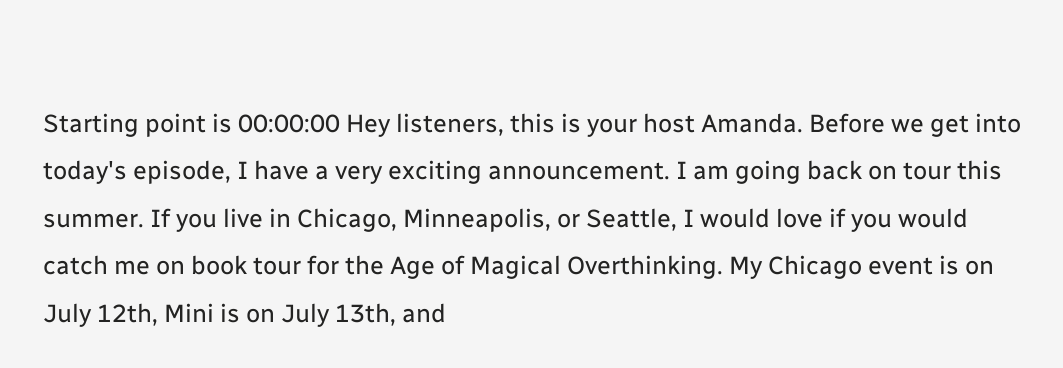Starting point is 00:00:00 Hey listeners, this is your host Amanda. Before we get into today's episode, I have a very exciting announcement. I am going back on tour this summer. If you live in Chicago, Minneapolis, or Seattle, I would love if you would catch me on book tour for the Age of Magical Overthinking. My Chicago event is on July 12th, Mini is on July 13th, and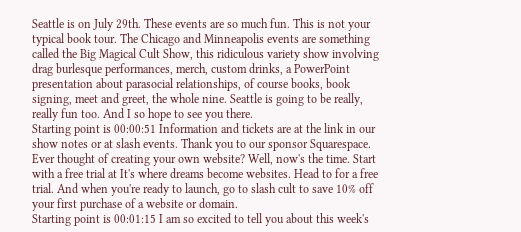Seattle is on July 29th. These events are so much fun. This is not your typical book tour. The Chicago and Minneapolis events are something called the Big Magical Cult Show, this ridiculous variety show involving drag burlesque performances, merch, custom drinks, a PowerPoint presentation about parasocial relationships, of course books, book signing, meet and greet, the whole nine. Seattle is going to be really, really fun too. And I so hope to see you there.
Starting point is 00:00:51 Information and tickets are at the link in our show notes or at slash events. Thank you to our sponsor Squarespace. Ever thought of creating your own website? Well, now's the time. Start with a free trial at It's where dreams become websites. Head to for a free trial. And when you're ready to launch, go to slash cult to save 10% off your first purchase of a website or domain.
Starting point is 00:01:15 I am so excited to tell you about this week's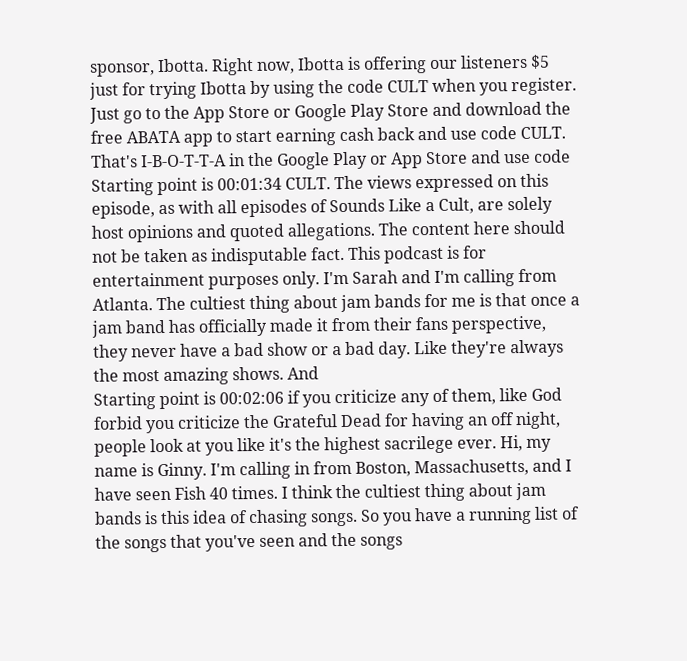sponsor, Ibotta. Right now, Ibotta is offering our listeners $5 just for trying Ibotta by using the code CULT when you register. Just go to the App Store or Google Play Store and download the free ABATA app to start earning cash back and use code CULT. That's I-B-O-T-T-A in the Google Play or App Store and use code
Starting point is 00:01:34 CULT. The views expressed on this episode, as with all episodes of Sounds Like a Cult, are solely host opinions and quoted allegations. The content here should not be taken as indisputable fact. This podcast is for entertainment purposes only. I'm Sarah and I'm calling from Atlanta. The cultiest thing about jam bands for me is that once a jam band has officially made it from their fans perspective, they never have a bad show or a bad day. Like they're always the most amazing shows. And
Starting point is 00:02:06 if you criticize any of them, like God forbid you criticize the Grateful Dead for having an off night, people look at you like it's the highest sacrilege ever. Hi, my name is Ginny. I'm calling in from Boston, Massachusetts, and I have seen Fish 40 times. I think the cultiest thing about jam bands is this idea of chasing songs. So you have a running list of the songs that you've seen and the songs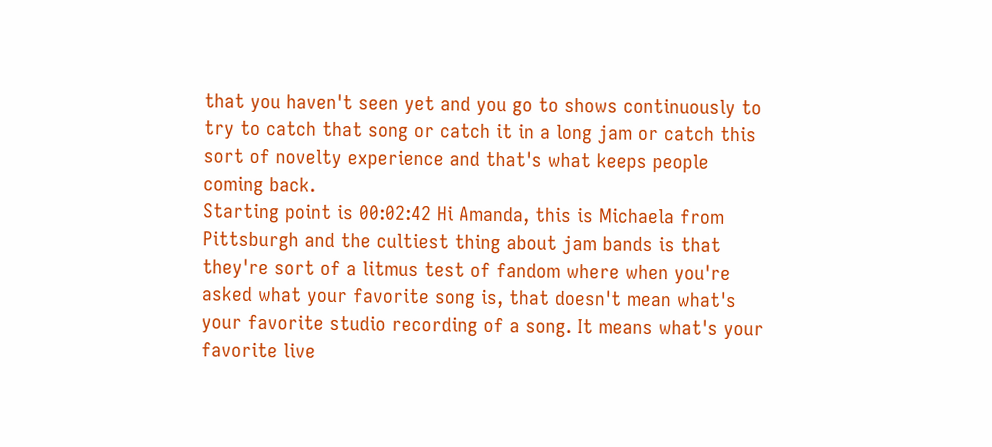that you haven't seen yet and you go to shows continuously to try to catch that song or catch it in a long jam or catch this sort of novelty experience and that's what keeps people coming back.
Starting point is 00:02:42 Hi Amanda, this is Michaela from Pittsburgh and the cultiest thing about jam bands is that they're sort of a litmus test of fandom where when you're asked what your favorite song is, that doesn't mean what's your favorite studio recording of a song. It means what's your favorite live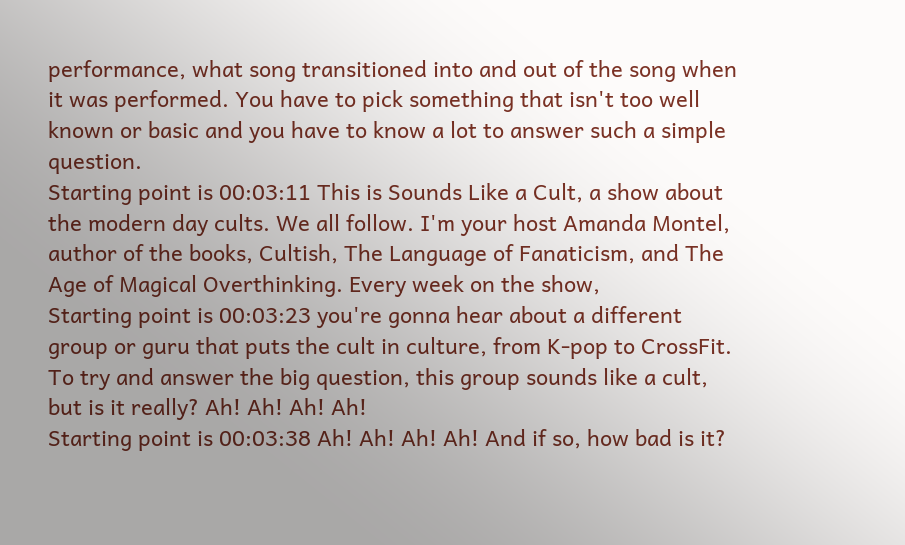performance, what song transitioned into and out of the song when it was performed. You have to pick something that isn't too well known or basic and you have to know a lot to answer such a simple question.
Starting point is 00:03:11 This is Sounds Like a Cult, a show about the modern day cults. We all follow. I'm your host Amanda Montel, author of the books, Cultish, The Language of Fanaticism, and The Age of Magical Overthinking. Every week on the show,
Starting point is 00:03:23 you're gonna hear about a different group or guru that puts the cult in culture, from K-pop to CrossFit. To try and answer the big question, this group sounds like a cult, but is it really? Ah! Ah! Ah! Ah!
Starting point is 00:03:38 Ah! Ah! Ah! Ah! And if so, how bad is it?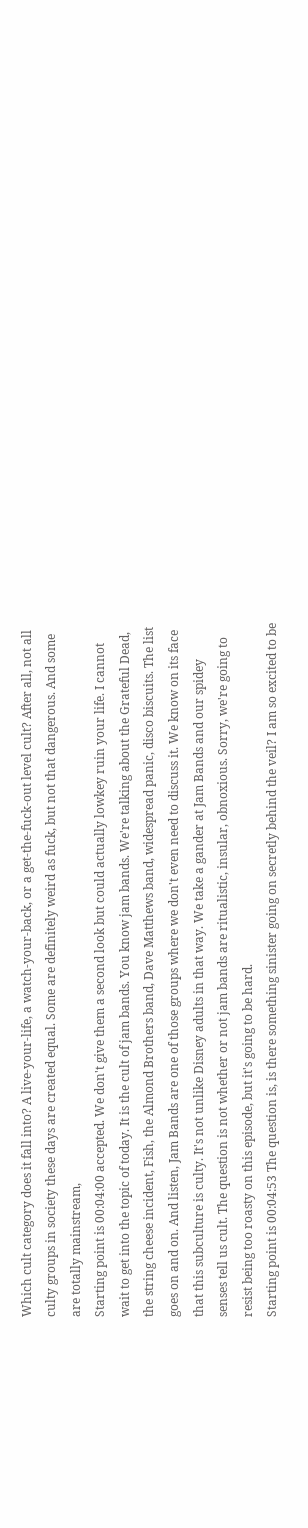Which cult category does it fall into? A live-your-life, a watch-your-back, or a get-the-fuck-out level cult? After all, not all culty groups in society these days are created equal. Some are definitely weird as fuck, but not that dangerous. And some are totally mainstream,
Starting point is 00:04:00 accepted. We don't give them a second look but could actually lowkey ruin your life. I cannot wait to get into the topic of today. It is the cult of jam bands. You know jam bands. We're talking about the Grateful Dead, the string cheese incident, Fish, the Almond Brothers band, Dave Matthews band, widespread panic, disco biscuits. The list goes on and on. And listen, Jam Bands are one of those groups where we don't even need to discuss it. We know on its face that this subculture is culty. It's not unlike Disney adults in that way. We take a gander at Jam Bands and our spidey senses tell us cult. The question is not whether or not jam bands are ritualistic, insular, obnoxious. Sorry, we're going to resist being too roasty on this episode, but it's going to be hard.
Starting point is 00:04:53 The question is, is there something sinister going on secretly behind the veil? I am so excited to be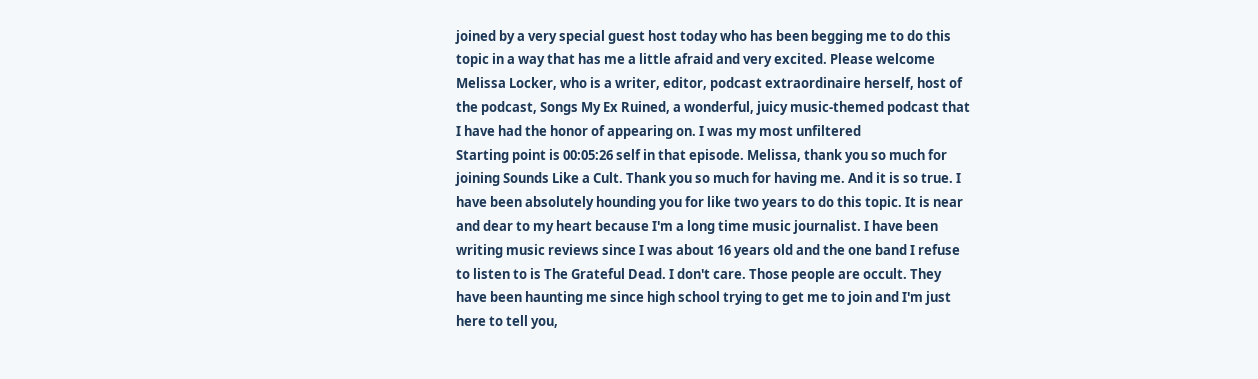joined by a very special guest host today who has been begging me to do this topic in a way that has me a little afraid and very excited. Please welcome Melissa Locker, who is a writer, editor, podcast extraordinaire herself, host of the podcast, Songs My Ex Ruined, a wonderful, juicy music-themed podcast that I have had the honor of appearing on. I was my most unfiltered
Starting point is 00:05:26 self in that episode. Melissa, thank you so much for joining Sounds Like a Cult. Thank you so much for having me. And it is so true. I have been absolutely hounding you for like two years to do this topic. It is near and dear to my heart because I'm a long time music journalist. I have been writing music reviews since I was about 16 years old and the one band I refuse to listen to is The Grateful Dead. I don't care. Those people are occult. They have been haunting me since high school trying to get me to join and I'm just here to tell you,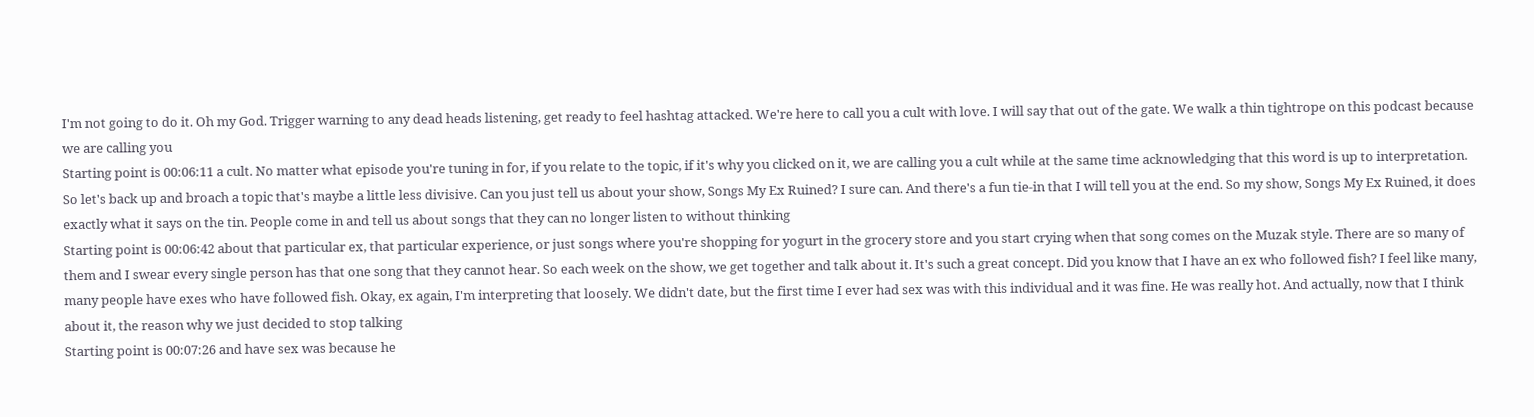I'm not going to do it. Oh my God. Trigger warning to any dead heads listening, get ready to feel hashtag attacked. We're here to call you a cult with love. I will say that out of the gate. We walk a thin tightrope on this podcast because we are calling you
Starting point is 00:06:11 a cult. No matter what episode you're tuning in for, if you relate to the topic, if it's why you clicked on it, we are calling you a cult while at the same time acknowledging that this word is up to interpretation. So let's back up and broach a topic that's maybe a little less divisive. Can you just tell us about your show, Songs My Ex Ruined? I sure can. And there's a fun tie-in that I will tell you at the end. So my show, Songs My Ex Ruined, it does exactly what it says on the tin. People come in and tell us about songs that they can no longer listen to without thinking
Starting point is 00:06:42 about that particular ex, that particular experience, or just songs where you're shopping for yogurt in the grocery store and you start crying when that song comes on the Muzak style. There are so many of them and I swear every single person has that one song that they cannot hear. So each week on the show, we get together and talk about it. It's such a great concept. Did you know that I have an ex who followed fish? I feel like many, many people have exes who have followed fish. Okay, ex again, I'm interpreting that loosely. We didn't date, but the first time I ever had sex was with this individual and it was fine. He was really hot. And actually, now that I think about it, the reason why we just decided to stop talking
Starting point is 00:07:26 and have sex was because he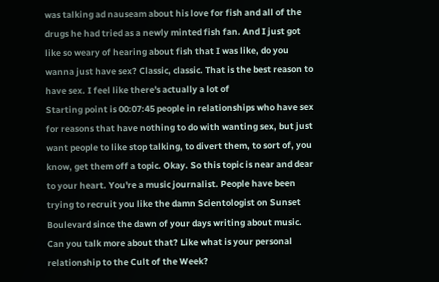was talking ad nauseam about his love for fish and all of the drugs he had tried as a newly minted fish fan. And I just got like so weary of hearing about fish that I was like, do you wanna just have sex? Classic, classic. That is the best reason to have sex. I feel like there's actually a lot of
Starting point is 00:07:45 people in relationships who have sex for reasons that have nothing to do with wanting sex, but just want people to like stop talking, to divert them, to sort of, you know, get them off a topic. Okay. So this topic is near and dear to your heart. You're a music journalist. People have been trying to recruit you like the damn Scientologist on Sunset Boulevard since the dawn of your days writing about music. Can you talk more about that? Like what is your personal relationship to the Cult of the Week?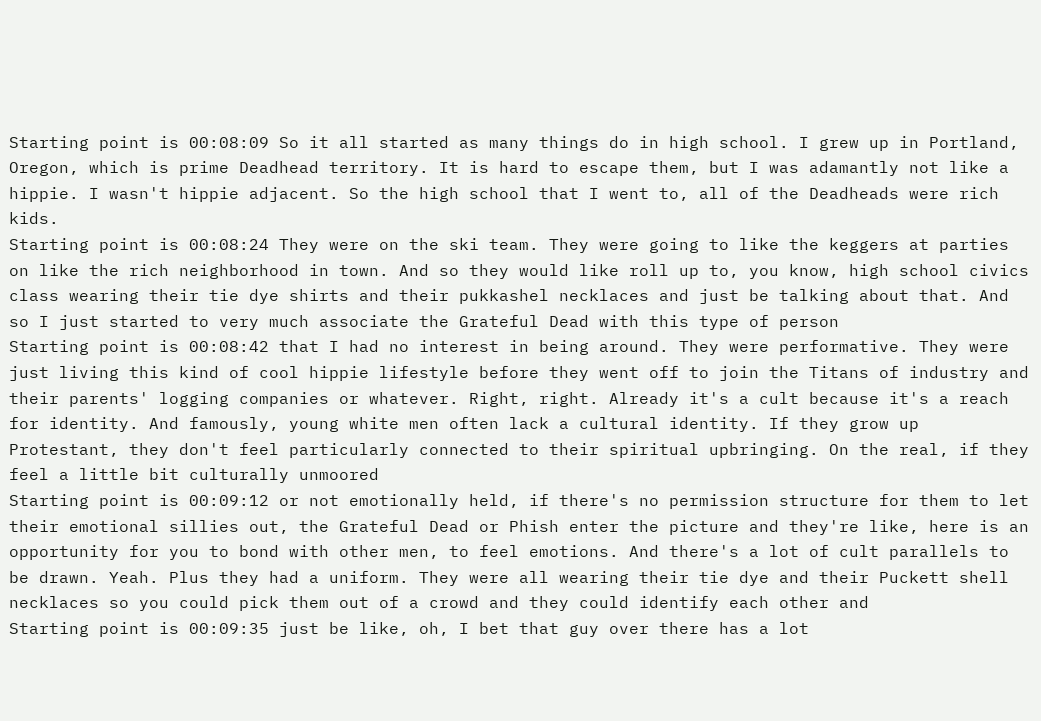Starting point is 00:08:09 So it all started as many things do in high school. I grew up in Portland, Oregon, which is prime Deadhead territory. It is hard to escape them, but I was adamantly not like a hippie. I wasn't hippie adjacent. So the high school that I went to, all of the Deadheads were rich kids.
Starting point is 00:08:24 They were on the ski team. They were going to like the keggers at parties on like the rich neighborhood in town. And so they would like roll up to, you know, high school civics class wearing their tie dye shirts and their pukkashel necklaces and just be talking about that. And so I just started to very much associate the Grateful Dead with this type of person
Starting point is 00:08:42 that I had no interest in being around. They were performative. They were just living this kind of cool hippie lifestyle before they went off to join the Titans of industry and their parents' logging companies or whatever. Right, right. Already it's a cult because it's a reach for identity. And famously, young white men often lack a cultural identity. If they grow up Protestant, they don't feel particularly connected to their spiritual upbringing. On the real, if they feel a little bit culturally unmoored
Starting point is 00:09:12 or not emotionally held, if there's no permission structure for them to let their emotional sillies out, the Grateful Dead or Phish enter the picture and they're like, here is an opportunity for you to bond with other men, to feel emotions. And there's a lot of cult parallels to be drawn. Yeah. Plus they had a uniform. They were all wearing their tie dye and their Puckett shell necklaces so you could pick them out of a crowd and they could identify each other and
Starting point is 00:09:35 just be like, oh, I bet that guy over there has a lot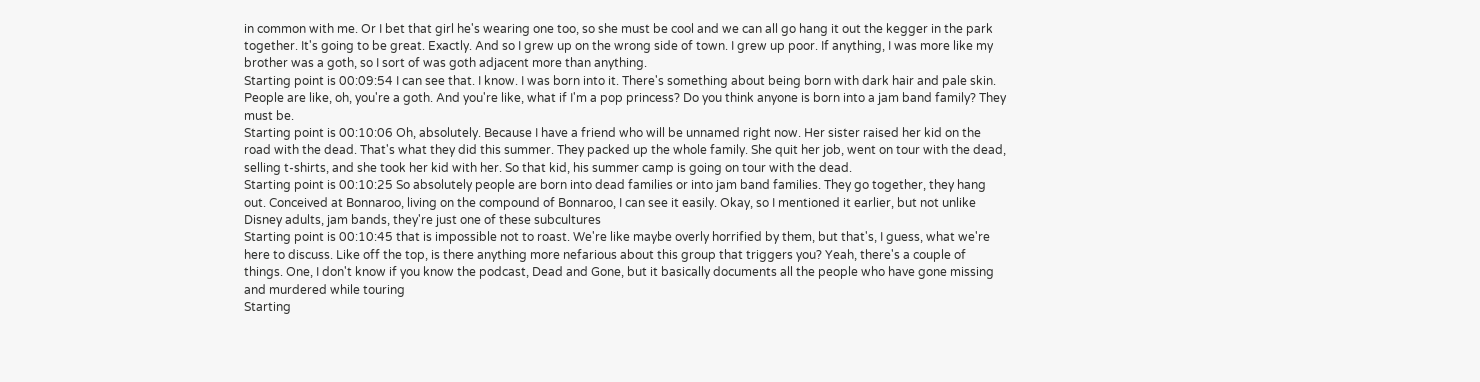in common with me. Or I bet that girl he's wearing one too, so she must be cool and we can all go hang it out the kegger in the park together. It's going to be great. Exactly. And so I grew up on the wrong side of town. I grew up poor. If anything, I was more like my brother was a goth, so I sort of was goth adjacent more than anything.
Starting point is 00:09:54 I can see that. I know. I was born into it. There's something about being born with dark hair and pale skin. People are like, oh, you're a goth. And you're like, what if I'm a pop princess? Do you think anyone is born into a jam band family? They must be.
Starting point is 00:10:06 Oh, absolutely. Because I have a friend who will be unnamed right now. Her sister raised her kid on the road with the dead. That's what they did this summer. They packed up the whole family. She quit her job, went on tour with the dead, selling t-shirts, and she took her kid with her. So that kid, his summer camp is going on tour with the dead.
Starting point is 00:10:25 So absolutely people are born into dead families or into jam band families. They go together, they hang out. Conceived at Bonnaroo, living on the compound of Bonnaroo, I can see it easily. Okay, so I mentioned it earlier, but not unlike Disney adults, jam bands, they're just one of these subcultures
Starting point is 00:10:45 that is impossible not to roast. We're like maybe overly horrified by them, but that's, I guess, what we're here to discuss. Like off the top, is there anything more nefarious about this group that triggers you? Yeah, there's a couple of things. One, I don't know if you know the podcast, Dead and Gone, but it basically documents all the people who have gone missing and murdered while touring
Starting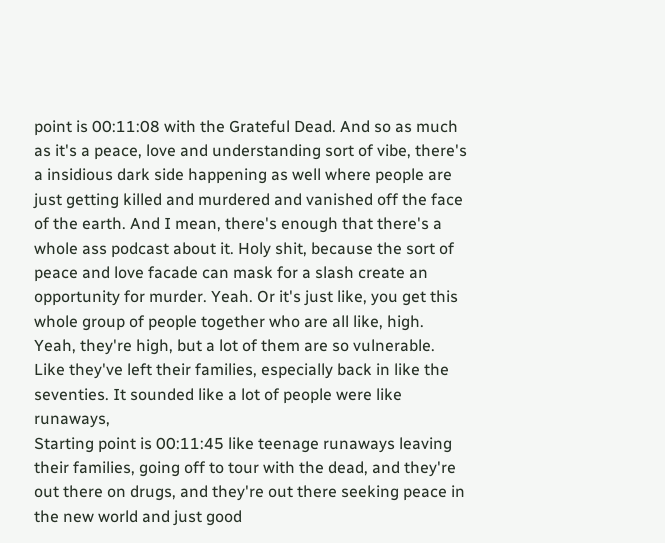point is 00:11:08 with the Grateful Dead. And so as much as it's a peace, love and understanding sort of vibe, there's a insidious dark side happening as well where people are just getting killed and murdered and vanished off the face of the earth. And I mean, there's enough that there's a whole ass podcast about it. Holy shit, because the sort of peace and love facade can mask for a slash create an opportunity for murder. Yeah. Or it's just like, you get this whole group of people together who are all like, high. Yeah, they're high, but a lot of them are so vulnerable. Like they've left their families, especially back in like the seventies. It sounded like a lot of people were like runaways,
Starting point is 00:11:45 like teenage runaways leaving their families, going off to tour with the dead, and they're out there on drugs, and they're out there seeking peace in the new world and just good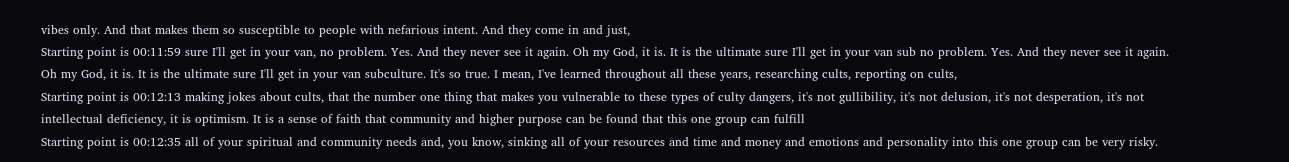vibes only. And that makes them so susceptible to people with nefarious intent. And they come in and just,
Starting point is 00:11:59 sure I'll get in your van, no problem. Yes. And they never see it again. Oh my God, it is. It is the ultimate sure I'll get in your van sub no problem. Yes. And they never see it again. Oh my God, it is. It is the ultimate sure I'll get in your van subculture. It's so true. I mean, I've learned throughout all these years, researching cults, reporting on cults,
Starting point is 00:12:13 making jokes about cults, that the number one thing that makes you vulnerable to these types of culty dangers, it's not gullibility, it's not delusion, it's not desperation, it's not intellectual deficiency, it is optimism. It is a sense of faith that community and higher purpose can be found that this one group can fulfill
Starting point is 00:12:35 all of your spiritual and community needs and, you know, sinking all of your resources and time and money and emotions and personality into this one group can be very risky.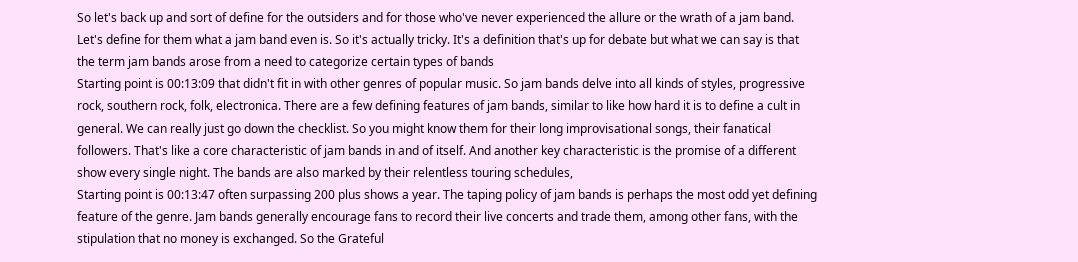So let's back up and sort of define for the outsiders and for those who've never experienced the allure or the wrath of a jam band. Let's define for them what a jam band even is. So it's actually tricky. It's a definition that's up for debate but what we can say is that the term jam bands arose from a need to categorize certain types of bands
Starting point is 00:13:09 that didn't fit in with other genres of popular music. So jam bands delve into all kinds of styles, progressive rock, southern rock, folk, electronica. There are a few defining features of jam bands, similar to like how hard it is to define a cult in general. We can really just go down the checklist. So you might know them for their long improvisational songs, their fanatical followers. That's like a core characteristic of jam bands in and of itself. And another key characteristic is the promise of a different show every single night. The bands are also marked by their relentless touring schedules,
Starting point is 00:13:47 often surpassing 200 plus shows a year. The taping policy of jam bands is perhaps the most odd yet defining feature of the genre. Jam bands generally encourage fans to record their live concerts and trade them, among other fans, with the stipulation that no money is exchanged. So the Grateful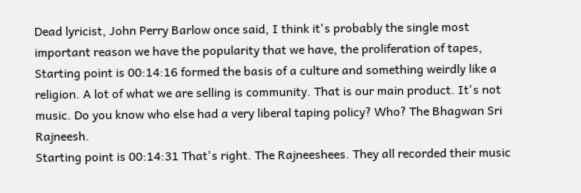Dead lyricist, John Perry Barlow once said, I think it's probably the single most important reason we have the popularity that we have, the proliferation of tapes,
Starting point is 00:14:16 formed the basis of a culture and something weirdly like a religion. A lot of what we are selling is community. That is our main product. It's not music. Do you know who else had a very liberal taping policy? Who? The Bhagwan Sri Rajneesh.
Starting point is 00:14:31 That's right. The Rajneeshees. They all recorded their music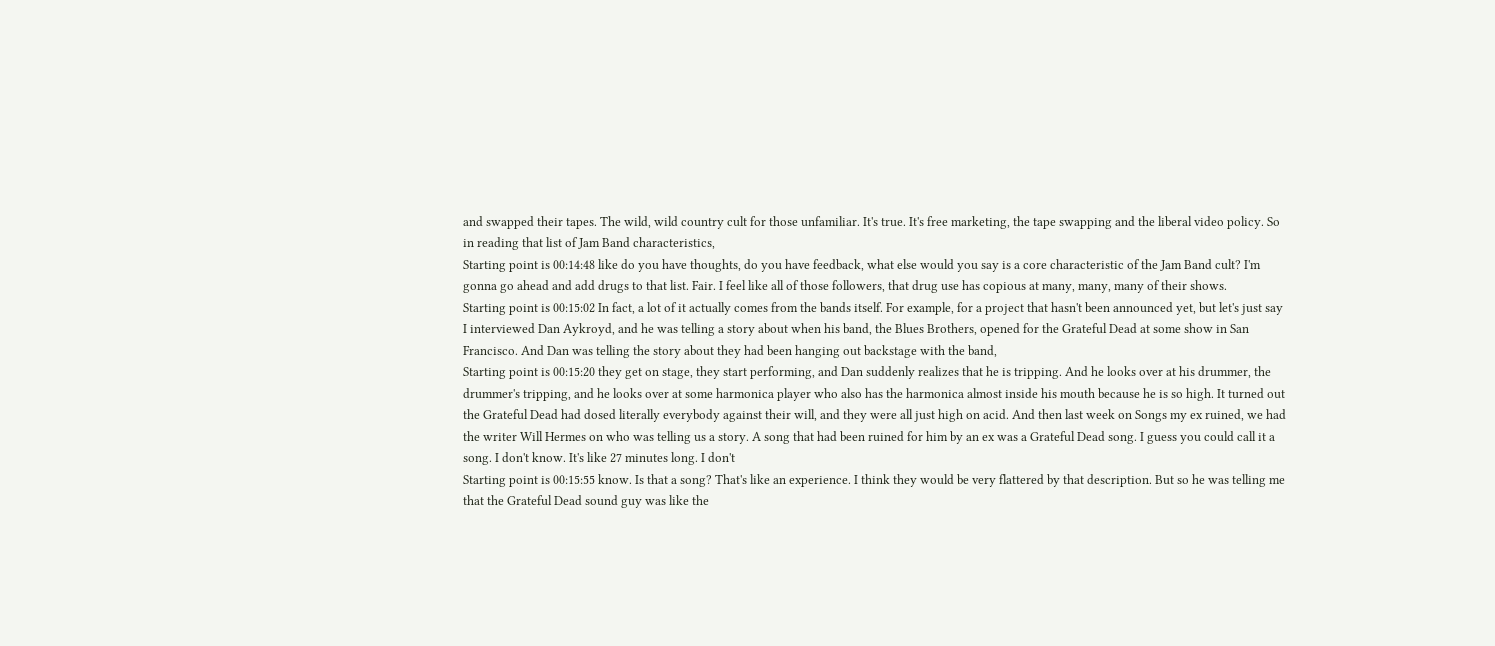and swapped their tapes. The wild, wild country cult for those unfamiliar. It's true. It's free marketing, the tape swapping and the liberal video policy. So in reading that list of Jam Band characteristics,
Starting point is 00:14:48 like do you have thoughts, do you have feedback, what else would you say is a core characteristic of the Jam Band cult? I'm gonna go ahead and add drugs to that list. Fair. I feel like all of those followers, that drug use has copious at many, many, many of their shows.
Starting point is 00:15:02 In fact, a lot of it actually comes from the bands itself. For example, for a project that hasn't been announced yet, but let's just say I interviewed Dan Aykroyd, and he was telling a story about when his band, the Blues Brothers, opened for the Grateful Dead at some show in San Francisco. And Dan was telling the story about they had been hanging out backstage with the band,
Starting point is 00:15:20 they get on stage, they start performing, and Dan suddenly realizes that he is tripping. And he looks over at his drummer, the drummer's tripping, and he looks over at some harmonica player who also has the harmonica almost inside his mouth because he is so high. It turned out the Grateful Dead had dosed literally everybody against their will, and they were all just high on acid. And then last week on Songs my ex ruined, we had the writer Will Hermes on who was telling us a story. A song that had been ruined for him by an ex was a Grateful Dead song. I guess you could call it a song. I don't know. It's like 27 minutes long. I don't
Starting point is 00:15:55 know. Is that a song? That's like an experience. I think they would be very flattered by that description. But so he was telling me that the Grateful Dead sound guy was like the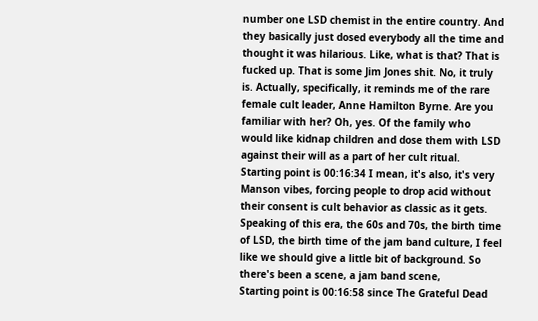number one LSD chemist in the entire country. And they basically just dosed everybody all the time and thought it was hilarious. Like, what is that? That is fucked up. That is some Jim Jones shit. No, it truly is. Actually, specifically, it reminds me of the rare female cult leader, Anne Hamilton Byrne. Are you familiar with her? Oh, yes. Of the family who would like kidnap children and dose them with LSD against their will as a part of her cult ritual.
Starting point is 00:16:34 I mean, it's also, it's very Manson vibes, forcing people to drop acid without their consent is cult behavior as classic as it gets. Speaking of this era, the 60s and 70s, the birth time of LSD, the birth time of the jam band culture, I feel like we should give a little bit of background. So there's been a scene, a jam band scene,
Starting point is 00:16:58 since The Grateful Dead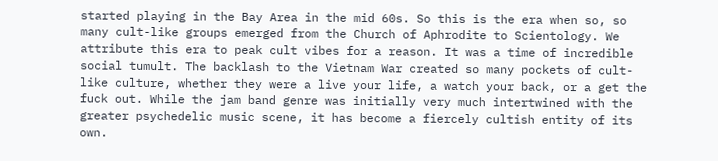started playing in the Bay Area in the mid 60s. So this is the era when so, so many cult-like groups emerged from the Church of Aphrodite to Scientology. We attribute this era to peak cult vibes for a reason. It was a time of incredible social tumult. The backlash to the Vietnam War created so many pockets of cult-like culture, whether they were a live your life, a watch your back, or a get the fuck out. While the jam band genre was initially very much intertwined with the greater psychedelic music scene, it has become a fiercely cultish entity of its own.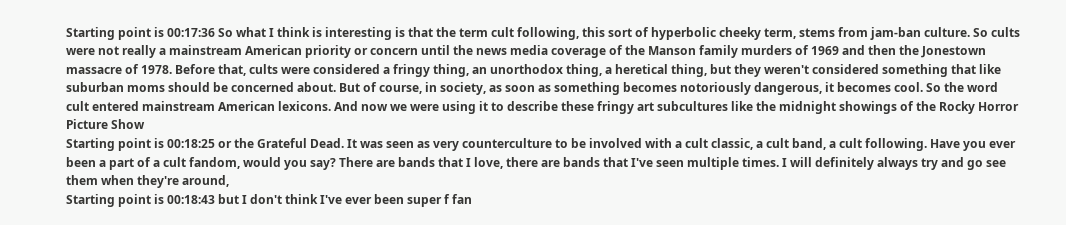Starting point is 00:17:36 So what I think is interesting is that the term cult following, this sort of hyperbolic cheeky term, stems from jam-ban culture. So cults were not really a mainstream American priority or concern until the news media coverage of the Manson family murders of 1969 and then the Jonestown massacre of 1978. Before that, cults were considered a fringy thing, an unorthodox thing, a heretical thing, but they weren't considered something that like suburban moms should be concerned about. But of course, in society, as soon as something becomes notoriously dangerous, it becomes cool. So the word cult entered mainstream American lexicons. And now we were using it to describe these fringy art subcultures like the midnight showings of the Rocky Horror Picture Show
Starting point is 00:18:25 or the Grateful Dead. It was seen as very counterculture to be involved with a cult classic, a cult band, a cult following. Have you ever been a part of a cult fandom, would you say? There are bands that I love, there are bands that I've seen multiple times. I will definitely always try and go see them when they're around,
Starting point is 00:18:43 but I don't think I've ever been super f fan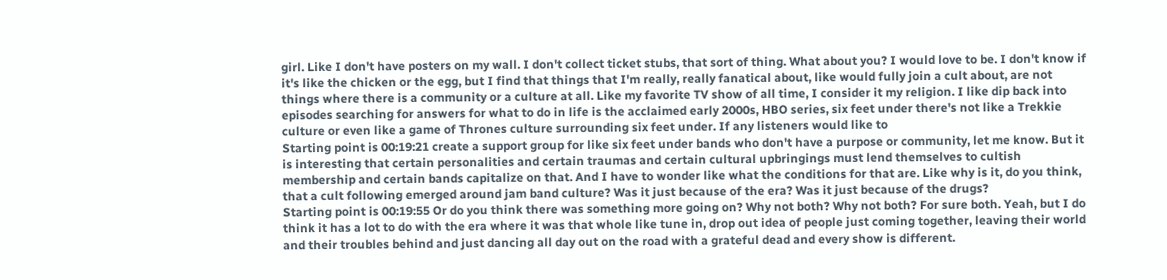girl. Like I don't have posters on my wall. I don't collect ticket stubs, that sort of thing. What about you? I would love to be. I don't know if it's like the chicken or the egg, but I find that things that I'm really, really fanatical about, like would fully join a cult about, are not things where there is a community or a culture at all. Like my favorite TV show of all time, I consider it my religion. I like dip back into episodes searching for answers for what to do in life is the acclaimed early 2000s, HBO series, six feet under there's not like a Trekkie culture or even like a game of Thrones culture surrounding six feet under. If any listeners would like to
Starting point is 00:19:21 create a support group for like six feet under bands who don't have a purpose or community, let me know. But it is interesting that certain personalities and certain traumas and certain cultural upbringings must lend themselves to cultish membership and certain bands capitalize on that. And I have to wonder like what the conditions for that are. Like why is it, do you think, that a cult following emerged around jam band culture? Was it just because of the era? Was it just because of the drugs?
Starting point is 00:19:55 Or do you think there was something more going on? Why not both? Why not both? For sure both. Yeah, but I do think it has a lot to do with the era where it was that whole like tune in, drop out idea of people just coming together, leaving their world and their troubles behind and just dancing all day out on the road with a grateful dead and every show is different.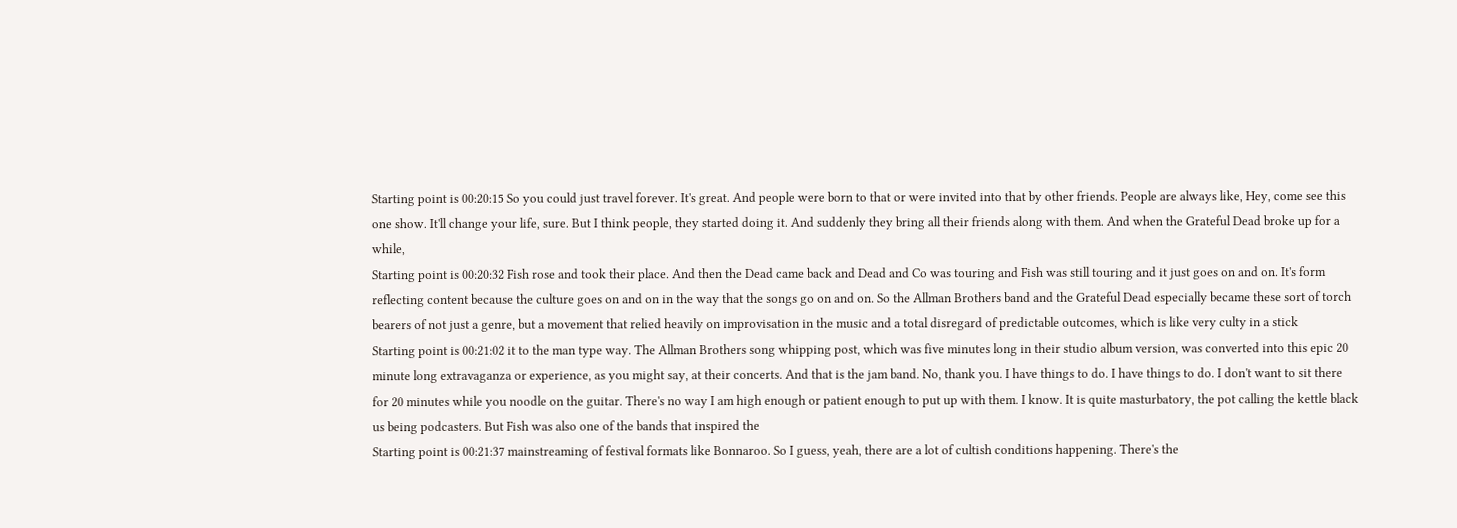Starting point is 00:20:15 So you could just travel forever. It's great. And people were born to that or were invited into that by other friends. People are always like, Hey, come see this one show. It'll change your life, sure. But I think people, they started doing it. And suddenly they bring all their friends along with them. And when the Grateful Dead broke up for a while,
Starting point is 00:20:32 Fish rose and took their place. And then the Dead came back and Dead and Co was touring and Fish was still touring and it just goes on and on. It's form reflecting content because the culture goes on and on in the way that the songs go on and on. So the Allman Brothers band and the Grateful Dead especially became these sort of torch bearers of not just a genre, but a movement that relied heavily on improvisation in the music and a total disregard of predictable outcomes, which is like very culty in a stick
Starting point is 00:21:02 it to the man type way. The Allman Brothers song whipping post, which was five minutes long in their studio album version, was converted into this epic 20 minute long extravaganza or experience, as you might say, at their concerts. And that is the jam band. No, thank you. I have things to do. I have things to do. I don't want to sit there for 20 minutes while you noodle on the guitar. There's no way I am high enough or patient enough to put up with them. I know. It is quite masturbatory, the pot calling the kettle black us being podcasters. But Fish was also one of the bands that inspired the
Starting point is 00:21:37 mainstreaming of festival formats like Bonnaroo. So I guess, yeah, there are a lot of cultish conditions happening. There's the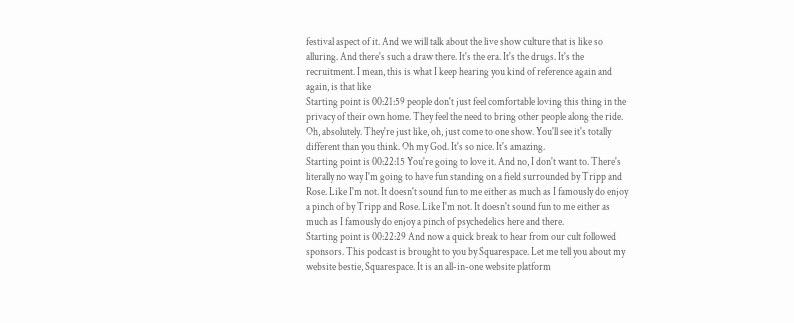festival aspect of it. And we will talk about the live show culture that is like so alluring. And there's such a draw there. It's the era. It's the drugs. It's the recruitment. I mean, this is what I keep hearing you kind of reference again and again, is that like
Starting point is 00:21:59 people don't just feel comfortable loving this thing in the privacy of their own home. They feel the need to bring other people along the ride. Oh, absolutely. They're just like, oh, just come to one show. You'll see it's totally different than you think. Oh my God. It's so nice. It's amazing.
Starting point is 00:22:15 You're going to love it. And no, I don't want to. There's literally no way I'm going to have fun standing on a field surrounded by Tripp and Rose. Like I'm not. It doesn't sound fun to me either as much as I famously do enjoy a pinch of by Tripp and Rose. Like I'm not. It doesn't sound fun to me either as much as I famously do enjoy a pinch of psychedelics here and there.
Starting point is 00:22:29 And now a quick break to hear from our cult followed sponsors. This podcast is brought to you by Squarespace. Let me tell you about my website bestie, Squarespace. It is an all-in-one website platform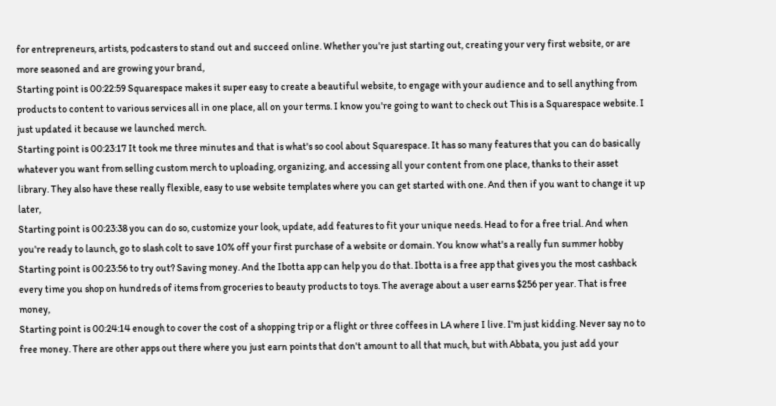for entrepreneurs, artists, podcasters to stand out and succeed online. Whether you're just starting out, creating your very first website, or are more seasoned and are growing your brand,
Starting point is 00:22:59 Squarespace makes it super easy to create a beautiful website, to engage with your audience and to sell anything from products to content to various services all in one place, all on your terms. I know you're going to want to check out This is a Squarespace website. I just updated it because we launched merch.
Starting point is 00:23:17 It took me three minutes and that is what's so cool about Squarespace. It has so many features that you can do basically whatever you want from selling custom merch to uploading, organizing, and accessing all your content from one place, thanks to their asset library. They also have these really flexible, easy to use website templates where you can get started with one. And then if you want to change it up later,
Starting point is 00:23:38 you can do so, customize your look, update, add features to fit your unique needs. Head to for a free trial. And when you're ready to launch, go to slash colt to save 10% off your first purchase of a website or domain. You know what's a really fun summer hobby
Starting point is 00:23:56 to try out? Saving money. And the Ibotta app can help you do that. Ibotta is a free app that gives you the most cashback every time you shop on hundreds of items from groceries to beauty products to toys. The average about a user earns $256 per year. That is free money,
Starting point is 00:24:14 enough to cover the cost of a shopping trip or a flight or three coffees in LA where I live. I'm just kidding. Never say no to free money. There are other apps out there where you just earn points that don't amount to all that much, but with Abbata, you just add your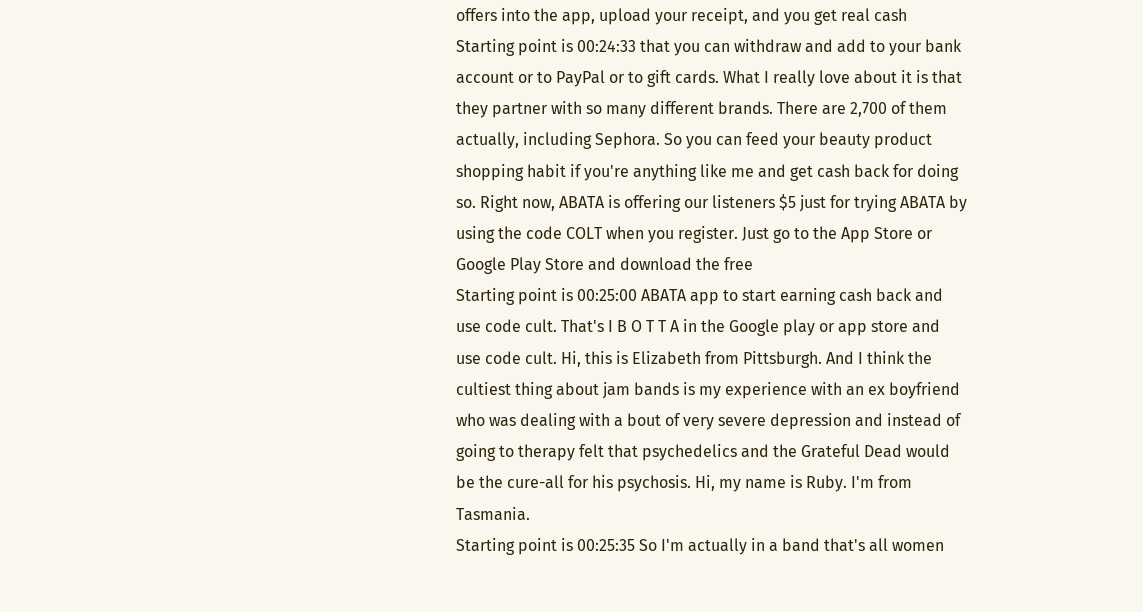offers into the app, upload your receipt, and you get real cash
Starting point is 00:24:33 that you can withdraw and add to your bank account or to PayPal or to gift cards. What I really love about it is that they partner with so many different brands. There are 2,700 of them actually, including Sephora. So you can feed your beauty product shopping habit if you're anything like me and get cash back for doing so. Right now, ABATA is offering our listeners $5 just for trying ABATA by using the code COLT when you register. Just go to the App Store or Google Play Store and download the free
Starting point is 00:25:00 ABATA app to start earning cash back and use code cult. That's I B O T T A in the Google play or app store and use code cult. Hi, this is Elizabeth from Pittsburgh. And I think the cultiest thing about jam bands is my experience with an ex boyfriend who was dealing with a bout of very severe depression and instead of going to therapy felt that psychedelics and the Grateful Dead would be the cure-all for his psychosis. Hi, my name is Ruby. I'm from Tasmania.
Starting point is 00:25:35 So I'm actually in a band that's all women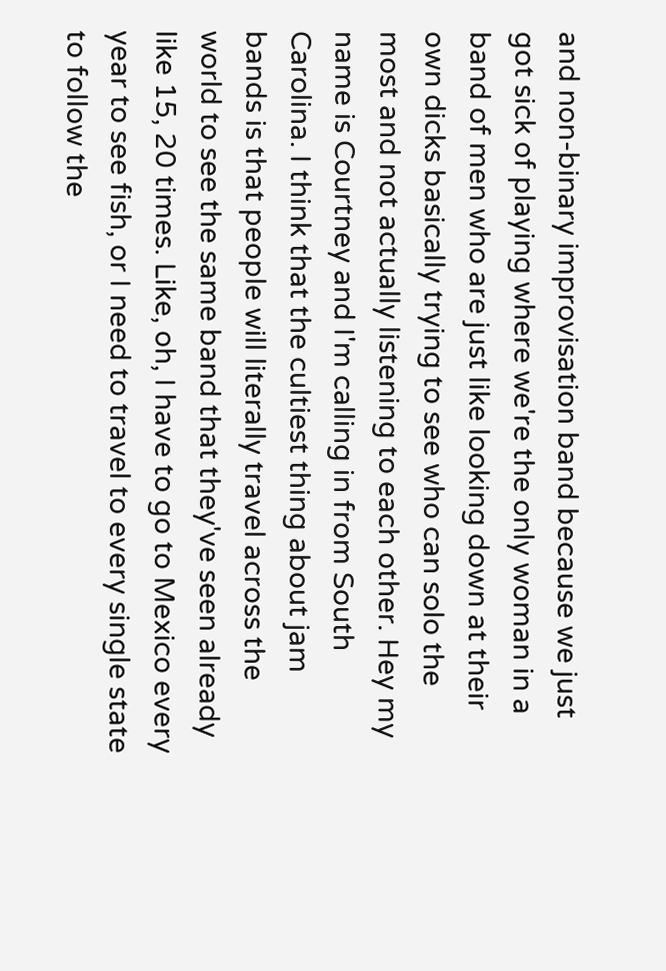and non-binary improvisation band because we just got sick of playing where we're the only woman in a band of men who are just like looking down at their own dicks basically trying to see who can solo the most and not actually listening to each other. Hey my name is Courtney and I'm calling in from South Carolina. I think that the cultiest thing about jam bands is that people will literally travel across the world to see the same band that they've seen already like 15, 20 times. Like, oh, I have to go to Mexico every year to see fish, or I need to travel to every single state to follow the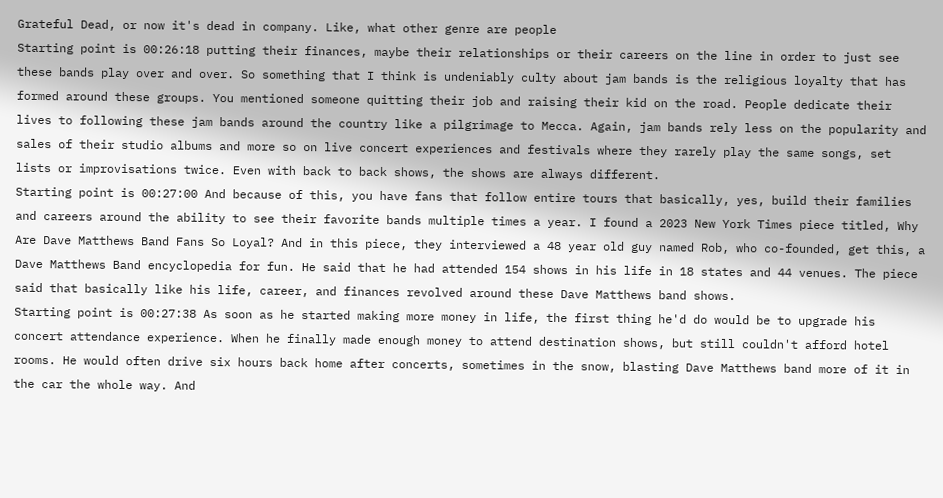Grateful Dead, or now it's dead in company. Like, what other genre are people
Starting point is 00:26:18 putting their finances, maybe their relationships or their careers on the line in order to just see these bands play over and over. So something that I think is undeniably culty about jam bands is the religious loyalty that has formed around these groups. You mentioned someone quitting their job and raising their kid on the road. People dedicate their lives to following these jam bands around the country like a pilgrimage to Mecca. Again, jam bands rely less on the popularity and sales of their studio albums and more so on live concert experiences and festivals where they rarely play the same songs, set lists or improvisations twice. Even with back to back shows, the shows are always different.
Starting point is 00:27:00 And because of this, you have fans that follow entire tours that basically, yes, build their families and careers around the ability to see their favorite bands multiple times a year. I found a 2023 New York Times piece titled, Why Are Dave Matthews Band Fans So Loyal? And in this piece, they interviewed a 48 year old guy named Rob, who co-founded, get this, a Dave Matthews Band encyclopedia for fun. He said that he had attended 154 shows in his life in 18 states and 44 venues. The piece said that basically like his life, career, and finances revolved around these Dave Matthews band shows.
Starting point is 00:27:38 As soon as he started making more money in life, the first thing he'd do would be to upgrade his concert attendance experience. When he finally made enough money to attend destination shows, but still couldn't afford hotel rooms. He would often drive six hours back home after concerts, sometimes in the snow, blasting Dave Matthews band more of it in the car the whole way. And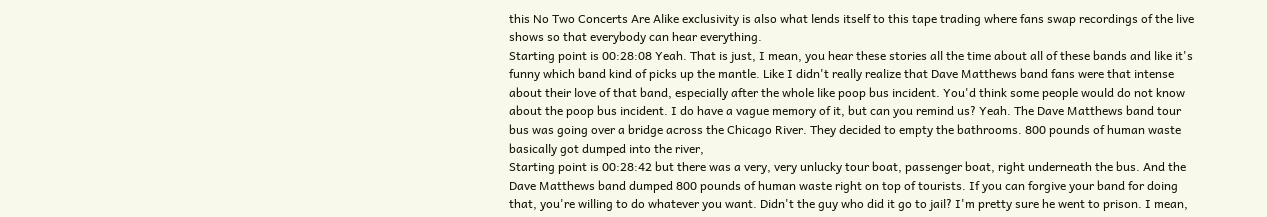this No Two Concerts Are Alike exclusivity is also what lends itself to this tape trading where fans swap recordings of the live shows so that everybody can hear everything.
Starting point is 00:28:08 Yeah. That is just, I mean, you hear these stories all the time about all of these bands and like it's funny which band kind of picks up the mantle. Like I didn't really realize that Dave Matthews band fans were that intense about their love of that band, especially after the whole like poop bus incident. You'd think some people would do not know about the poop bus incident. I do have a vague memory of it, but can you remind us? Yeah. The Dave Matthews band tour bus was going over a bridge across the Chicago River. They decided to empty the bathrooms. 800 pounds of human waste basically got dumped into the river,
Starting point is 00:28:42 but there was a very, very unlucky tour boat, passenger boat, right underneath the bus. And the Dave Matthews band dumped 800 pounds of human waste right on top of tourists. If you can forgive your band for doing that, you're willing to do whatever you want. Didn't the guy who did it go to jail? I'm pretty sure he went to prison. I mean,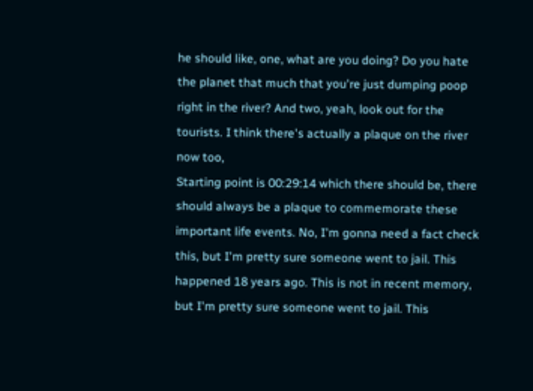he should like, one, what are you doing? Do you hate the planet that much that you're just dumping poop right in the river? And two, yeah, look out for the tourists. I think there's actually a plaque on the river now too,
Starting point is 00:29:14 which there should be, there should always be a plaque to commemorate these important life events. No, I'm gonna need a fact check this, but I'm pretty sure someone went to jail. This happened 18 years ago. This is not in recent memory, but I'm pretty sure someone went to jail. This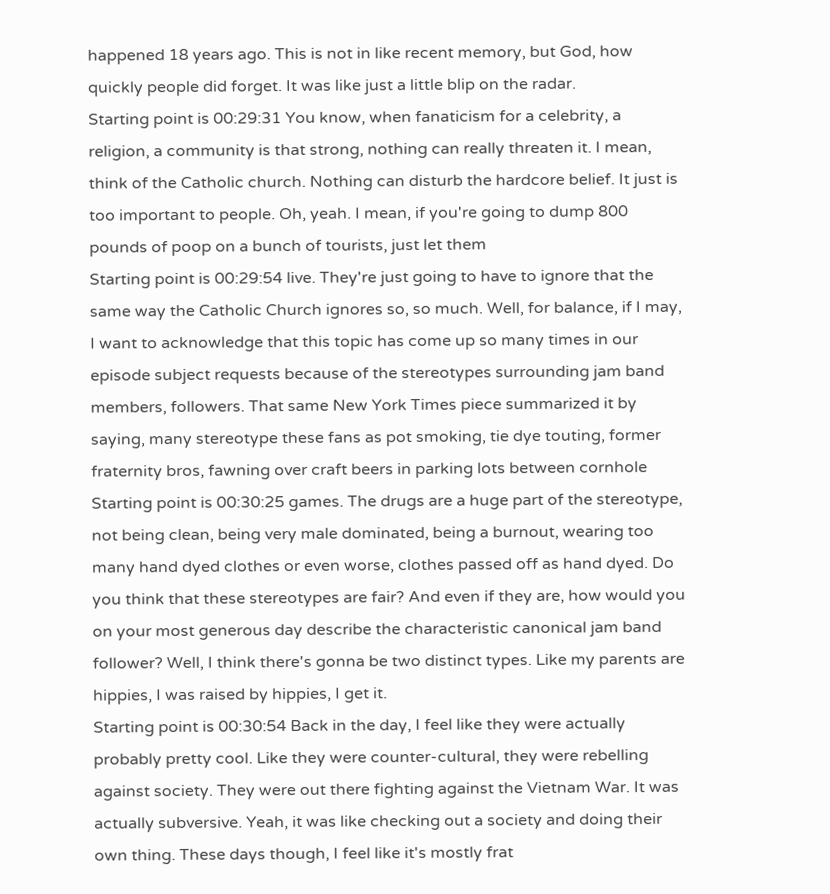happened 18 years ago. This is not in like recent memory, but God, how quickly people did forget. It was like just a little blip on the radar.
Starting point is 00:29:31 You know, when fanaticism for a celebrity, a religion, a community is that strong, nothing can really threaten it. I mean, think of the Catholic church. Nothing can disturb the hardcore belief. It just is too important to people. Oh, yeah. I mean, if you're going to dump 800 pounds of poop on a bunch of tourists, just let them
Starting point is 00:29:54 live. They're just going to have to ignore that the same way the Catholic Church ignores so, so much. Well, for balance, if I may, I want to acknowledge that this topic has come up so many times in our episode subject requests because of the stereotypes surrounding jam band members, followers. That same New York Times piece summarized it by saying, many stereotype these fans as pot smoking, tie dye touting, former fraternity bros, fawning over craft beers in parking lots between cornhole
Starting point is 00:30:25 games. The drugs are a huge part of the stereotype, not being clean, being very male dominated, being a burnout, wearing too many hand dyed clothes or even worse, clothes passed off as hand dyed. Do you think that these stereotypes are fair? And even if they are, how would you on your most generous day describe the characteristic canonical jam band follower? Well, I think there's gonna be two distinct types. Like my parents are hippies, I was raised by hippies, I get it.
Starting point is 00:30:54 Back in the day, I feel like they were actually probably pretty cool. Like they were counter-cultural, they were rebelling against society. They were out there fighting against the Vietnam War. It was actually subversive. Yeah, it was like checking out a society and doing their own thing. These days though, I feel like it's mostly frat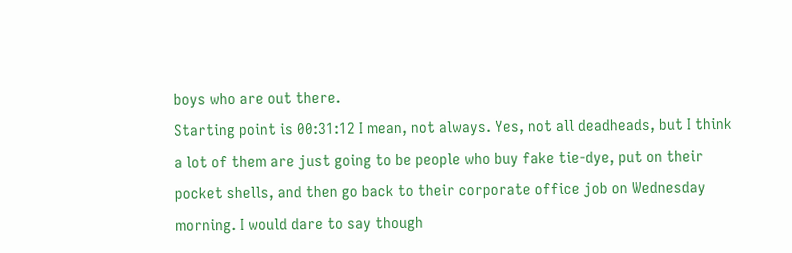boys who are out there.
Starting point is 00:31:12 I mean, not always. Yes, not all deadheads, but I think a lot of them are just going to be people who buy fake tie-dye, put on their pocket shells, and then go back to their corporate office job on Wednesday morning. I would dare to say though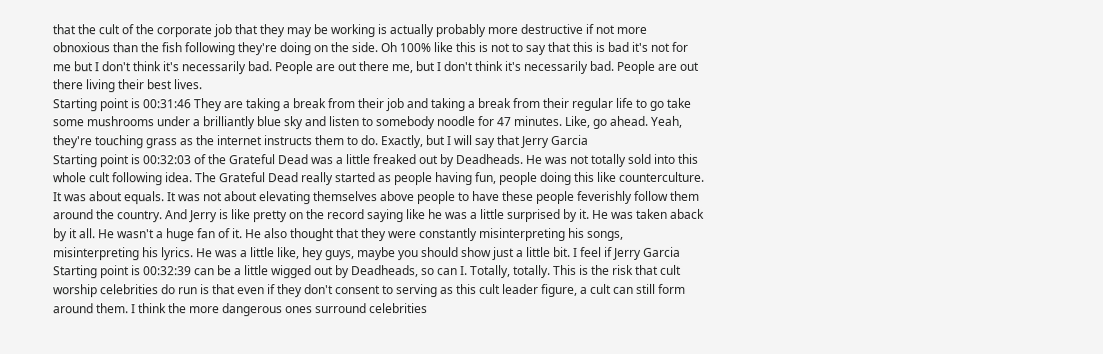that the cult of the corporate job that they may be working is actually probably more destructive if not more obnoxious than the fish following they're doing on the side. Oh 100% like this is not to say that this is bad it's not for me but I don't think it's necessarily bad. People are out there me, but I don't think it's necessarily bad. People are out there living their best lives.
Starting point is 00:31:46 They are taking a break from their job and taking a break from their regular life to go take some mushrooms under a brilliantly blue sky and listen to somebody noodle for 47 minutes. Like, go ahead. Yeah, they're touching grass as the internet instructs them to do. Exactly, but I will say that Jerry Garcia
Starting point is 00:32:03 of the Grateful Dead was a little freaked out by Deadheads. He was not totally sold into this whole cult following idea. The Grateful Dead really started as people having fun, people doing this like counterculture. It was about equals. It was not about elevating themselves above people to have these people feverishly follow them around the country. And Jerry is like pretty on the record saying like he was a little surprised by it. He was taken aback by it all. He wasn't a huge fan of it. He also thought that they were constantly misinterpreting his songs, misinterpreting his lyrics. He was a little like, hey guys, maybe you should show just a little bit. I feel if Jerry Garcia
Starting point is 00:32:39 can be a little wigged out by Deadheads, so can I. Totally, totally. This is the risk that cult worship celebrities do run is that even if they don't consent to serving as this cult leader figure, a cult can still form around them. I think the more dangerous ones surround celebrities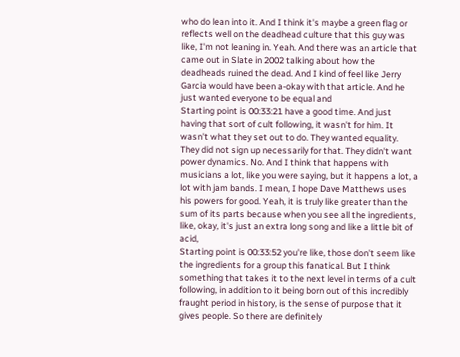who do lean into it. And I think it's maybe a green flag or reflects well on the deadhead culture that this guy was like, I'm not leaning in. Yeah. And there was an article that came out in Slate in 2002 talking about how the deadheads ruined the dead. And I kind of feel like Jerry Garcia would have been a-okay with that article. And he just wanted everyone to be equal and
Starting point is 00:33:21 have a good time. And just having that sort of cult following, it wasn't for him. It wasn't what they set out to do. They wanted equality. They did not sign up necessarily for that. They didn't want power dynamics. No. And I think that happens with musicians a lot, like you were saying, but it happens a lot, a lot with jam bands. I mean, I hope Dave Matthews uses his powers for good. Yeah, it is truly like greater than the sum of its parts because when you see all the ingredients, like, okay, it's just an extra long song and like a little bit of acid,
Starting point is 00:33:52 you're like, those don't seem like the ingredients for a group this fanatical. But I think something that takes it to the next level in terms of a cult following, in addition to it being born out of this incredibly fraught period in history, is the sense of purpose that it gives people. So there are definitely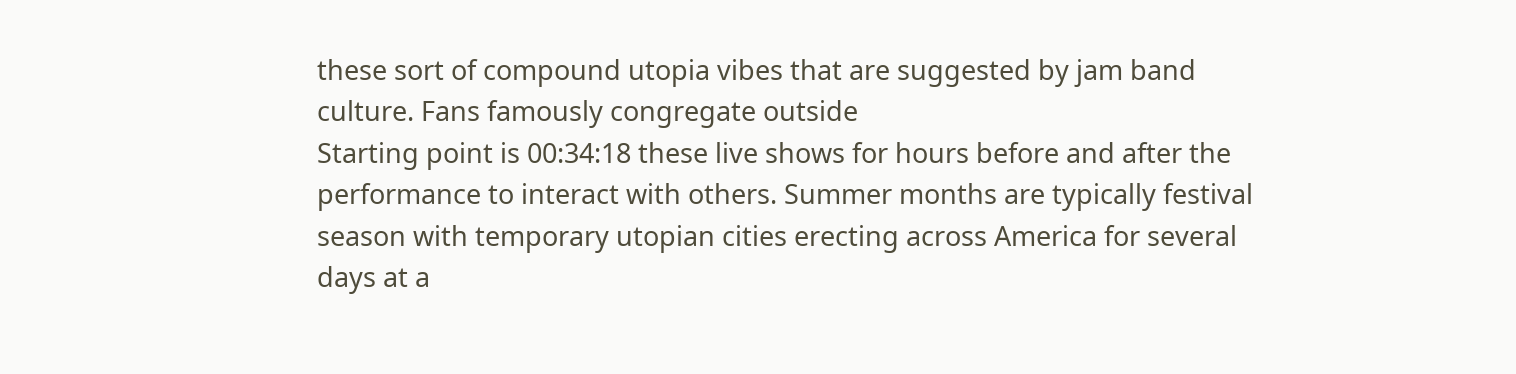these sort of compound utopia vibes that are suggested by jam band culture. Fans famously congregate outside
Starting point is 00:34:18 these live shows for hours before and after the performance to interact with others. Summer months are typically festival season with temporary utopian cities erecting across America for several days at a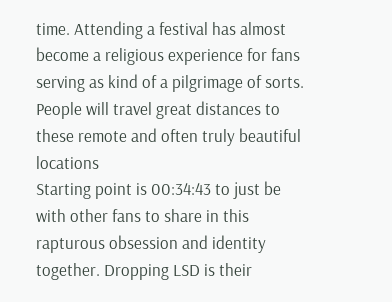time. Attending a festival has almost become a religious experience for fans serving as kind of a pilgrimage of sorts. People will travel great distances to these remote and often truly beautiful locations
Starting point is 00:34:43 to just be with other fans to share in this rapturous obsession and identity together. Dropping LSD is their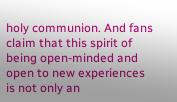holy communion. And fans claim that this spirit of being open-minded and open to new experiences is not only an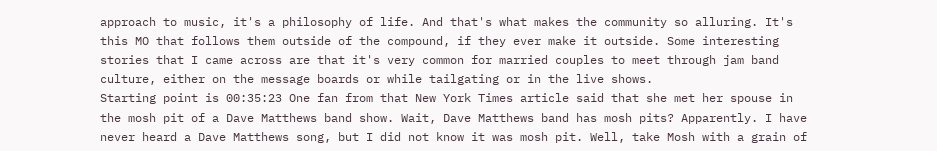approach to music, it's a philosophy of life. And that's what makes the community so alluring. It's this MO that follows them outside of the compound, if they ever make it outside. Some interesting stories that I came across are that it's very common for married couples to meet through jam band culture, either on the message boards or while tailgating or in the live shows.
Starting point is 00:35:23 One fan from that New York Times article said that she met her spouse in the mosh pit of a Dave Matthews band show. Wait, Dave Matthews band has mosh pits? Apparently. I have never heard a Dave Matthews song, but I did not know it was mosh pit. Well, take Mosh with a grain of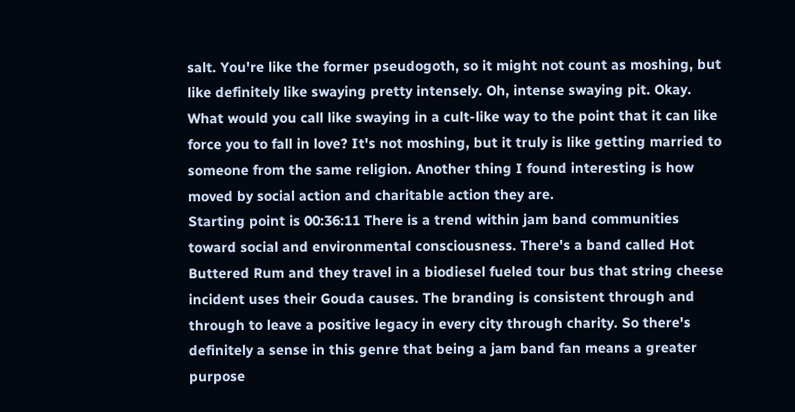salt. You're like the former pseudogoth, so it might not count as moshing, but like definitely like swaying pretty intensely. Oh, intense swaying pit. Okay. What would you call like swaying in a cult-like way to the point that it can like force you to fall in love? It's not moshing, but it truly is like getting married to someone from the same religion. Another thing I found interesting is how moved by social action and charitable action they are.
Starting point is 00:36:11 There is a trend within jam band communities toward social and environmental consciousness. There's a band called Hot Buttered Rum and they travel in a biodiesel fueled tour bus that string cheese incident uses their Gouda causes. The branding is consistent through and through to leave a positive legacy in every city through charity. So there's definitely a sense in this genre that being a jam band fan means a greater purpose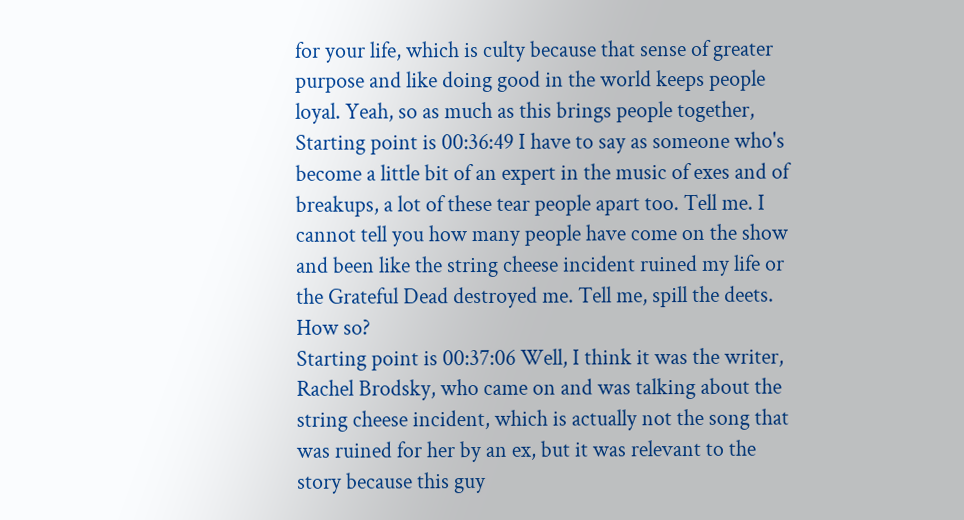for your life, which is culty because that sense of greater purpose and like doing good in the world keeps people loyal. Yeah, so as much as this brings people together,
Starting point is 00:36:49 I have to say as someone who's become a little bit of an expert in the music of exes and of breakups, a lot of these tear people apart too. Tell me. I cannot tell you how many people have come on the show and been like the string cheese incident ruined my life or the Grateful Dead destroyed me. Tell me, spill the deets. How so?
Starting point is 00:37:06 Well, I think it was the writer, Rachel Brodsky, who came on and was talking about the string cheese incident, which is actually not the song that was ruined for her by an ex, but it was relevant to the story because this guy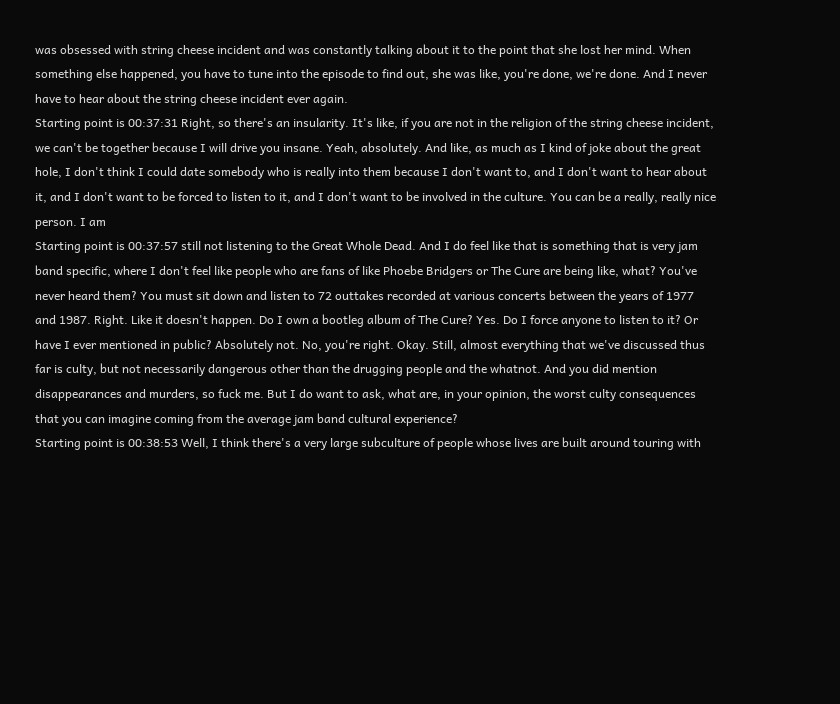was obsessed with string cheese incident and was constantly talking about it to the point that she lost her mind. When something else happened, you have to tune into the episode to find out, she was like, you're done, we're done. And I never have to hear about the string cheese incident ever again.
Starting point is 00:37:31 Right, so there's an insularity. It's like, if you are not in the religion of the string cheese incident, we can't be together because I will drive you insane. Yeah, absolutely. And like, as much as I kind of joke about the great hole, I don't think I could date somebody who is really into them because I don't want to, and I don't want to hear about it, and I don't want to be forced to listen to it, and I don't want to be involved in the culture. You can be a really, really nice person. I am
Starting point is 00:37:57 still not listening to the Great Whole Dead. And I do feel like that is something that is very jam band specific, where I don't feel like people who are fans of like Phoebe Bridgers or The Cure are being like, what? You've never heard them? You must sit down and listen to 72 outtakes recorded at various concerts between the years of 1977 and 1987. Right. Like it doesn't happen. Do I own a bootleg album of The Cure? Yes. Do I force anyone to listen to it? Or have I ever mentioned in public? Absolutely not. No, you're right. Okay. Still, almost everything that we've discussed thus far is culty, but not necessarily dangerous other than the drugging people and the whatnot. And you did mention disappearances and murders, so fuck me. But I do want to ask, what are, in your opinion, the worst culty consequences that you can imagine coming from the average jam band cultural experience?
Starting point is 00:38:53 Well, I think there's a very large subculture of people whose lives are built around touring with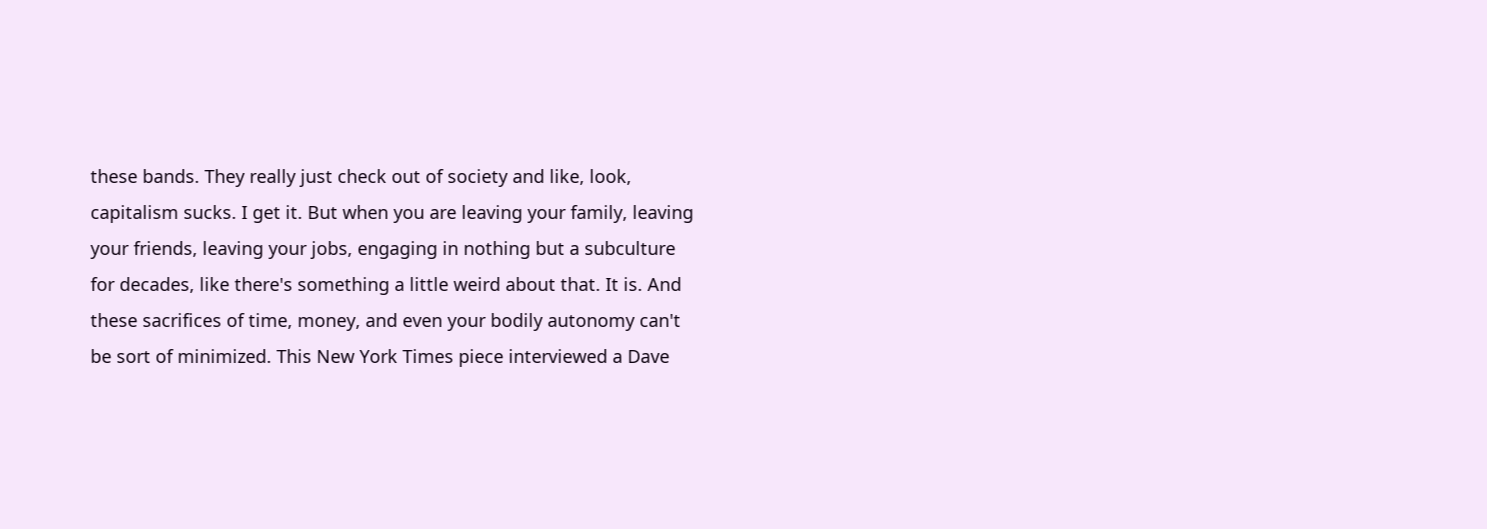these bands. They really just check out of society and like, look, capitalism sucks. I get it. But when you are leaving your family, leaving your friends, leaving your jobs, engaging in nothing but a subculture for decades, like there's something a little weird about that. It is. And these sacrifices of time, money, and even your bodily autonomy can't be sort of minimized. This New York Times piece interviewed a Dave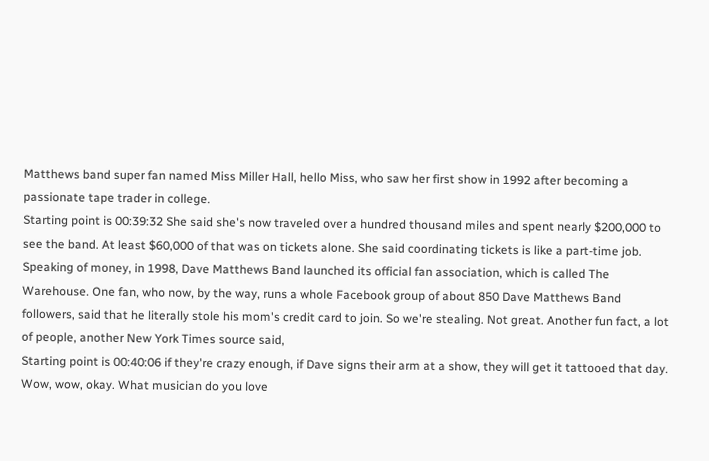Matthews band super fan named Miss Miller Hall, hello Miss, who saw her first show in 1992 after becoming a passionate tape trader in college.
Starting point is 00:39:32 She said she's now traveled over a hundred thousand miles and spent nearly $200,000 to see the band. At least $60,000 of that was on tickets alone. She said coordinating tickets is like a part-time job. Speaking of money, in 1998, Dave Matthews Band launched its official fan association, which is called The Warehouse. One fan, who now, by the way, runs a whole Facebook group of about 850 Dave Matthews Band followers, said that he literally stole his mom's credit card to join. So we're stealing. Not great. Another fun fact, a lot of people, another New York Times source said,
Starting point is 00:40:06 if they're crazy enough, if Dave signs their arm at a show, they will get it tattooed that day. Wow, wow, okay. What musician do you love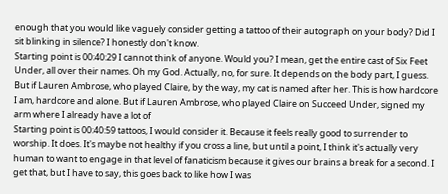enough that you would like vaguely consider getting a tattoo of their autograph on your body? Did I sit blinking in silence? I honestly don't know.
Starting point is 00:40:29 I cannot think of anyone. Would you? I mean, get the entire cast of Six Feet Under, all over their names. Oh my God. Actually, no, for sure. It depends on the body part, I guess. But if Lauren Ambrose, who played Claire, by the way, my cat is named after her. This is how hardcore I am, hardcore and alone. But if Lauren Ambrose, who played Claire on Succeed Under, signed my arm where I already have a lot of
Starting point is 00:40:59 tattoos, I would consider it. Because it feels really good to surrender to worship. It does. It's maybe not healthy if you cross a line, but until a point, I think it's actually very human to want to engage in that level of fanaticism because it gives our brains a break for a second. I get that, but I have to say, this goes back to like how I was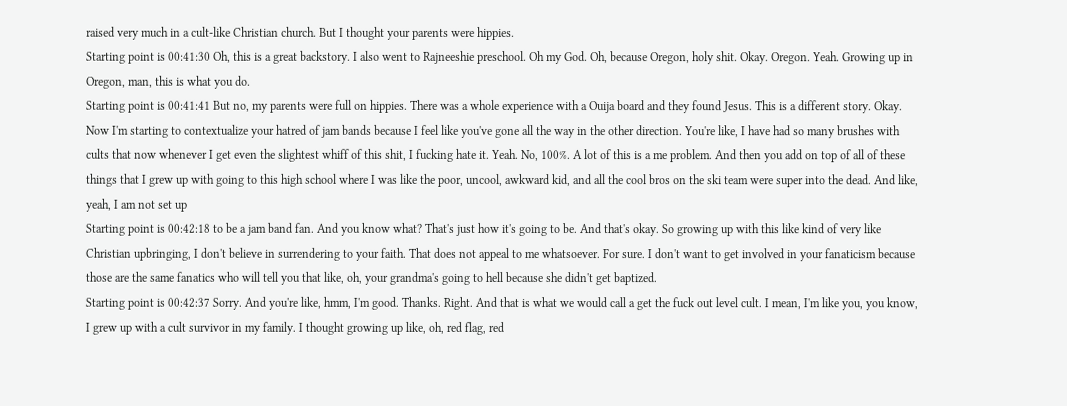raised very much in a cult-like Christian church. But I thought your parents were hippies.
Starting point is 00:41:30 Oh, this is a great backstory. I also went to Rajneeshie preschool. Oh my God. Oh, because Oregon, holy shit. Okay. Oregon. Yeah. Growing up in Oregon, man, this is what you do.
Starting point is 00:41:41 But no, my parents were full on hippies. There was a whole experience with a Ouija board and they found Jesus. This is a different story. Okay. Now I'm starting to contextualize your hatred of jam bands because I feel like you've gone all the way in the other direction. You're like, I have had so many brushes with cults that now whenever I get even the slightest whiff of this shit, I fucking hate it. Yeah. No, 100%. A lot of this is a me problem. And then you add on top of all of these things that I grew up with going to this high school where I was like the poor, uncool, awkward kid, and all the cool bros on the ski team were super into the dead. And like, yeah, I am not set up
Starting point is 00:42:18 to be a jam band fan. And you know what? That's just how it's going to be. And that's okay. So growing up with this like kind of very like Christian upbringing, I don't believe in surrendering to your faith. That does not appeal to me whatsoever. For sure. I don't want to get involved in your fanaticism because those are the same fanatics who will tell you that like, oh, your grandma's going to hell because she didn't get baptized.
Starting point is 00:42:37 Sorry. And you're like, hmm, I'm good. Thanks. Right. And that is what we would call a get the fuck out level cult. I mean, I'm like you, you know, I grew up with a cult survivor in my family. I thought growing up like, oh, red flag, red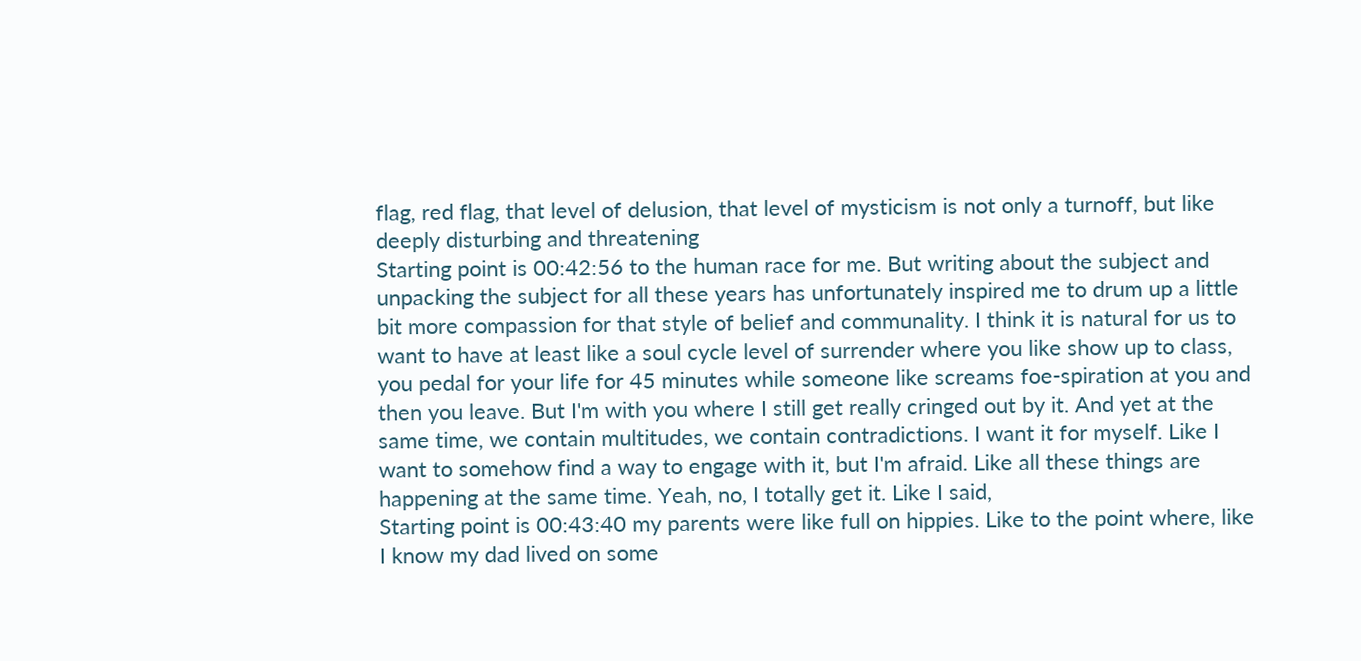flag, red flag, that level of delusion, that level of mysticism is not only a turnoff, but like deeply disturbing and threatening
Starting point is 00:42:56 to the human race for me. But writing about the subject and unpacking the subject for all these years has unfortunately inspired me to drum up a little bit more compassion for that style of belief and communality. I think it is natural for us to want to have at least like a soul cycle level of surrender where you like show up to class, you pedal for your life for 45 minutes while someone like screams foe-spiration at you and then you leave. But I'm with you where I still get really cringed out by it. And yet at the same time, we contain multitudes, we contain contradictions. I want it for myself. Like I want to somehow find a way to engage with it, but I'm afraid. Like all these things are happening at the same time. Yeah, no, I totally get it. Like I said,
Starting point is 00:43:40 my parents were like full on hippies. Like to the point where, like I know my dad lived on some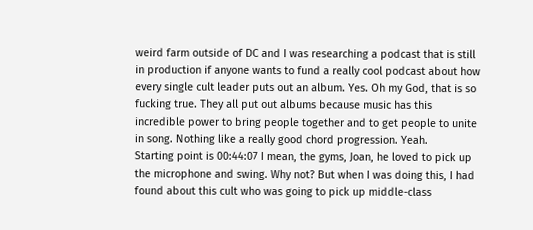weird farm outside of DC and I was researching a podcast that is still in production if anyone wants to fund a really cool podcast about how every single cult leader puts out an album. Yes. Oh my God, that is so fucking true. They all put out albums because music has this incredible power to bring people together and to get people to unite in song. Nothing like a really good chord progression. Yeah.
Starting point is 00:44:07 I mean, the gyms, Joan, he loved to pick up the microphone and swing. Why not? But when I was doing this, I had found about this cult who was going to pick up middle-class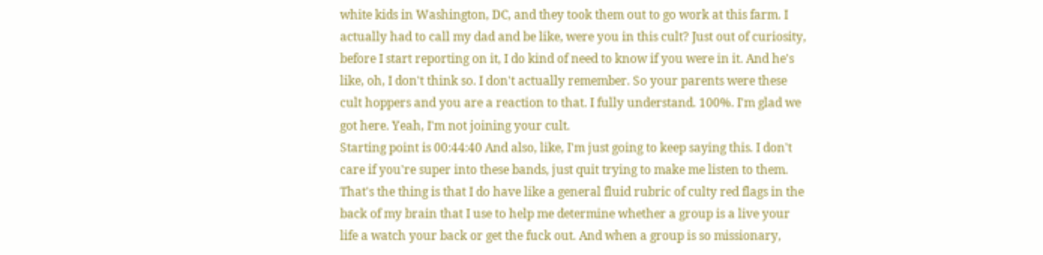white kids in Washington, DC, and they took them out to go work at this farm. I actually had to call my dad and be like, were you in this cult? Just out of curiosity, before I start reporting on it, I do kind of need to know if you were in it. And he's like, oh, I don't think so. I don't actually remember. So your parents were these cult hoppers and you are a reaction to that. I fully understand. 100%. I'm glad we got here. Yeah, I'm not joining your cult.
Starting point is 00:44:40 And also, like, I'm just going to keep saying this. I don't care if you're super into these bands, just quit trying to make me listen to them. That's the thing is that I do have like a general fluid rubric of culty red flags in the back of my brain that I use to help me determine whether a group is a live your life a watch your back or get the fuck out. And when a group is so missionary,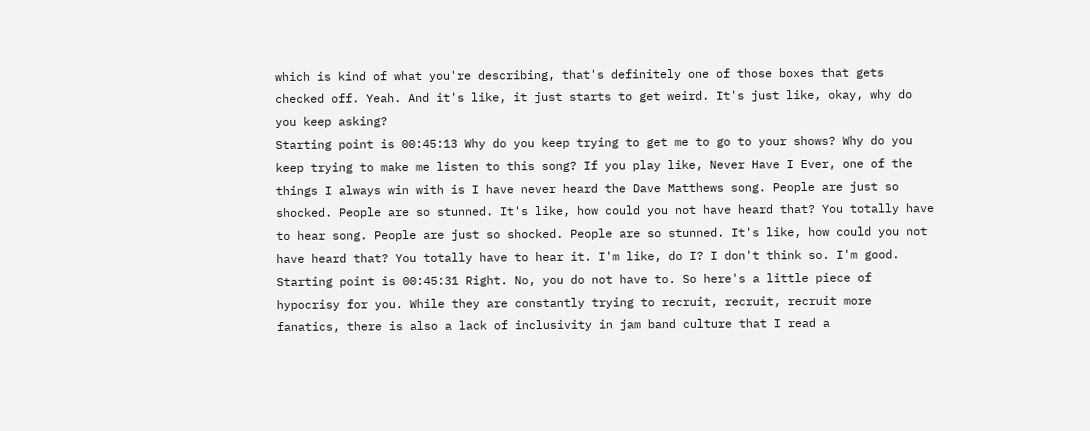which is kind of what you're describing, that's definitely one of those boxes that gets checked off. Yeah. And it's like, it just starts to get weird. It's just like, okay, why do you keep asking?
Starting point is 00:45:13 Why do you keep trying to get me to go to your shows? Why do you keep trying to make me listen to this song? If you play like, Never Have I Ever, one of the things I always win with is I have never heard the Dave Matthews song. People are just so shocked. People are so stunned. It's like, how could you not have heard that? You totally have to hear song. People are just so shocked. People are so stunned. It's like, how could you not have heard that? You totally have to hear it. I'm like, do I? I don't think so. I'm good.
Starting point is 00:45:31 Right. No, you do not have to. So here's a little piece of hypocrisy for you. While they are constantly trying to recruit, recruit, recruit more fanatics, there is also a lack of inclusivity in jam band culture that I read a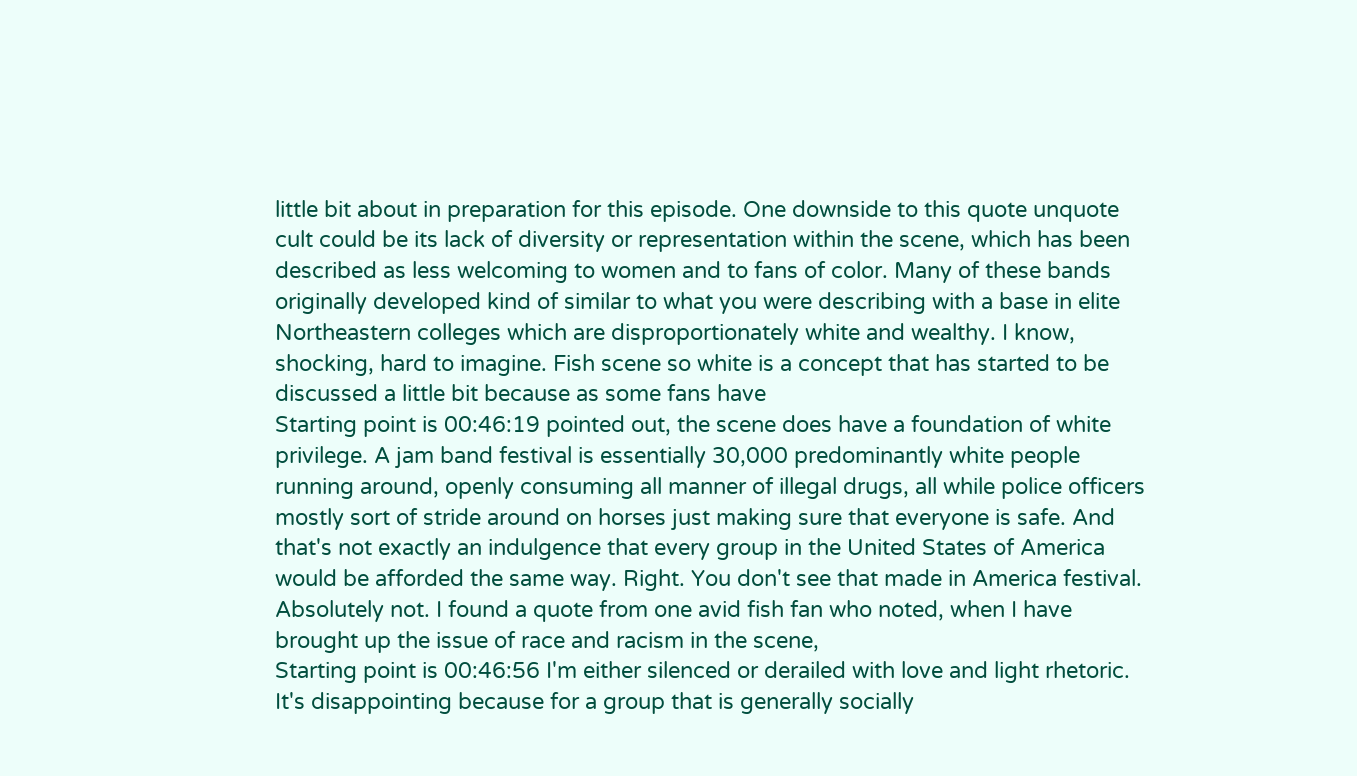little bit about in preparation for this episode. One downside to this quote unquote cult could be its lack of diversity or representation within the scene, which has been described as less welcoming to women and to fans of color. Many of these bands originally developed kind of similar to what you were describing with a base in elite Northeastern colleges which are disproportionately white and wealthy. I know, shocking, hard to imagine. Fish scene so white is a concept that has started to be discussed a little bit because as some fans have
Starting point is 00:46:19 pointed out, the scene does have a foundation of white privilege. A jam band festival is essentially 30,000 predominantly white people running around, openly consuming all manner of illegal drugs, all while police officers mostly sort of stride around on horses just making sure that everyone is safe. And that's not exactly an indulgence that every group in the United States of America would be afforded the same way. Right. You don't see that made in America festival. Absolutely not. I found a quote from one avid fish fan who noted, when I have brought up the issue of race and racism in the scene,
Starting point is 00:46:56 I'm either silenced or derailed with love and light rhetoric. It's disappointing because for a group that is generally socially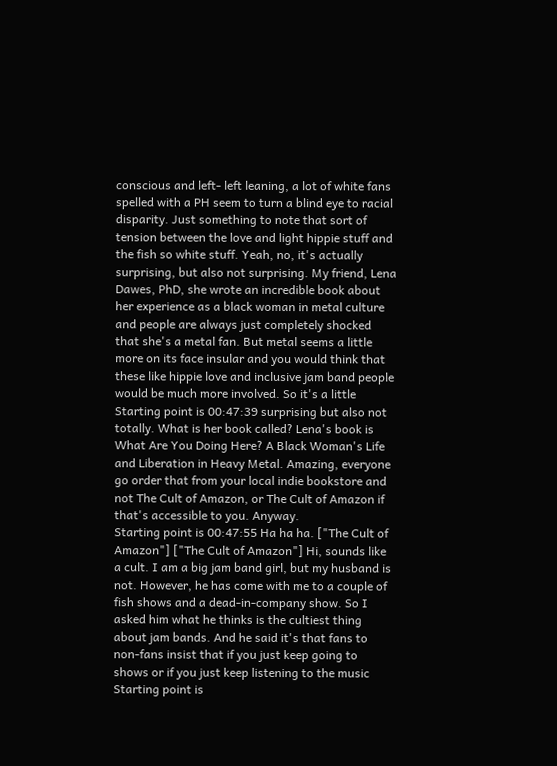conscious and left- left leaning, a lot of white fans spelled with a PH seem to turn a blind eye to racial disparity. Just something to note that sort of tension between the love and light hippie stuff and the fish so white stuff. Yeah, no, it's actually surprising, but also not surprising. My friend, Lena Dawes, PhD, she wrote an incredible book about her experience as a black woman in metal culture and people are always just completely shocked that she's a metal fan. But metal seems a little more on its face insular and you would think that these like hippie love and inclusive jam band people would be much more involved. So it's a little
Starting point is 00:47:39 surprising but also not totally. What is her book called? Lena's book is What Are You Doing Here? A Black Woman's Life and Liberation in Heavy Metal. Amazing, everyone go order that from your local indie bookstore and not The Cult of Amazon, or The Cult of Amazon if that's accessible to you. Anyway.
Starting point is 00:47:55 Ha ha ha. ["The Cult of Amazon"] ["The Cult of Amazon"] Hi, sounds like a cult. I am a big jam band girl, but my husband is not. However, he has come with me to a couple of fish shows and a dead-in-company show. So I asked him what he thinks is the cultiest thing about jam bands. And he said it's that fans to non-fans insist that if you just keep going to shows or if you just keep listening to the music
Starting point is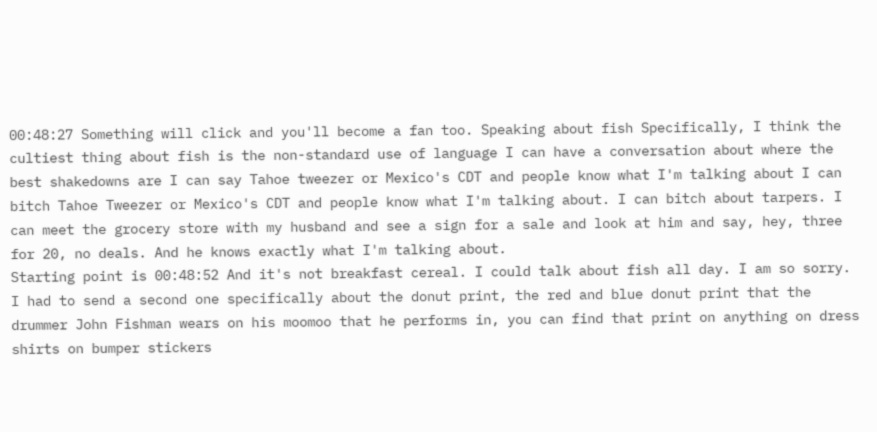00:48:27 Something will click and you'll become a fan too. Speaking about fish Specifically, I think the cultiest thing about fish is the non-standard use of language I can have a conversation about where the best shakedowns are I can say Tahoe tweezer or Mexico's CDT and people know what I'm talking about I can bitch Tahoe Tweezer or Mexico's CDT and people know what I'm talking about. I can bitch about tarpers. I can meet the grocery store with my husband and see a sign for a sale and look at him and say, hey, three for 20, no deals. And he knows exactly what I'm talking about.
Starting point is 00:48:52 And it's not breakfast cereal. I could talk about fish all day. I am so sorry. I had to send a second one specifically about the donut print, the red and blue donut print that the drummer John Fishman wears on his moomoo that he performs in, you can find that print on anything on dress shirts on bumper stickers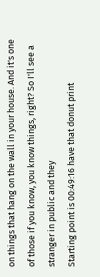on things that hang on the wall in your house. And it's one of those if you know, you know things, right? So I'll see a stranger in public and they
Starting point is 00:49:16 have that donut print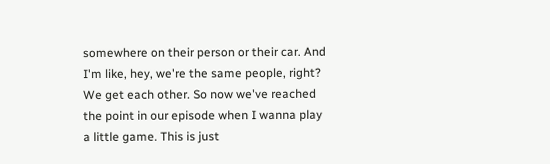somewhere on their person or their car. And I'm like, hey, we're the same people, right? We get each other. So now we've reached the point in our episode when I wanna play a little game. This is just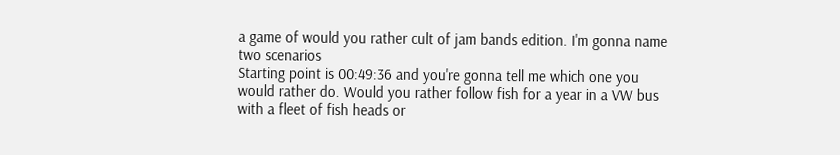a game of would you rather cult of jam bands edition. I'm gonna name two scenarios
Starting point is 00:49:36 and you're gonna tell me which one you would rather do. Would you rather follow fish for a year in a VW bus with a fleet of fish heads or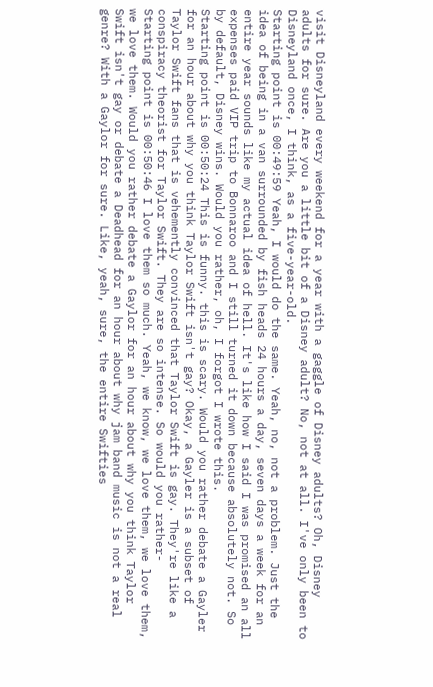visit Disneyland every weekend for a year with a gaggle of Disney adults? Oh, Disney adults for sure. Are you a little bit of a Disney adult? No, not at all. I've only been to Disneyland once, I think, as a five-year-old.
Starting point is 00:49:59 Yeah, I would do the same. Yeah, no, not a problem. Just the idea of being in a van surrounded by fish heads 24 hours a day, seven days a week for an entire year sounds like my actual idea of hell. It's like how I said I was promised an all expenses paid VIP trip to Bonnaroo and I still turned it down because absolutely not. So by default, Disney wins. Would you rather, oh, I forgot I wrote this.
Starting point is 00:50:24 This is funny. this is scary. Would you rather debate a Gayler for an hour about why you think Taylor Swift isn't gay? Okay, a Gayler is a subset of Taylor Swift fans that is vehemently convinced that Taylor Swift is gay. They're like a conspiracy theorist for Taylor Swift. They are so intense. So would you rather-
Starting point is 00:50:46 I love them so much. Yeah, we know, we love them, we love them, we love them. Would you rather debate a Gaylor for an hour about why you think Taylor Swift isn't gay or debate a Deadhead for an hour about why jam band music is not a real genre? With a Gaylor for sure. Like, yeah, sure, the entire Swifties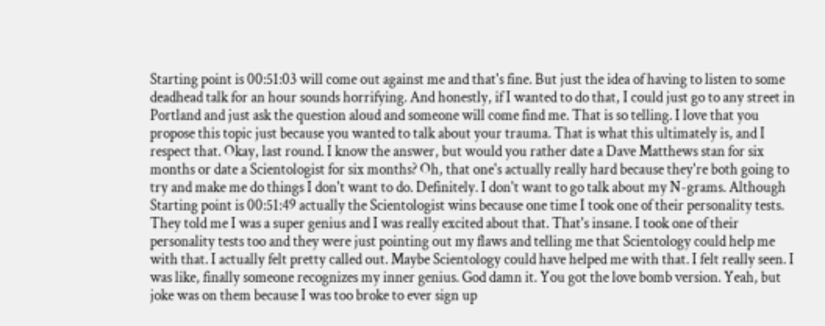Starting point is 00:51:03 will come out against me and that's fine. But just the idea of having to listen to some deadhead talk for an hour sounds horrifying. And honestly, if I wanted to do that, I could just go to any street in Portland and just ask the question aloud and someone will come find me. That is so telling. I love that you propose this topic just because you wanted to talk about your trauma. That is what this ultimately is, and I respect that. Okay, last round. I know the answer, but would you rather date a Dave Matthews stan for six months or date a Scientologist for six months? Oh, that one's actually really hard because they're both going to try and make me do things I don't want to do. Definitely. I don't want to go talk about my N-grams. Although
Starting point is 00:51:49 actually the Scientologist wins because one time I took one of their personality tests. They told me I was a super genius and I was really excited about that. That's insane. I took one of their personality tests too and they were just pointing out my flaws and telling me that Scientology could help me with that. I actually felt pretty called out. Maybe Scientology could have helped me with that. I felt really seen. I was like, finally someone recognizes my inner genius. God damn it. You got the love bomb version. Yeah, but joke was on them because I was too broke to ever sign up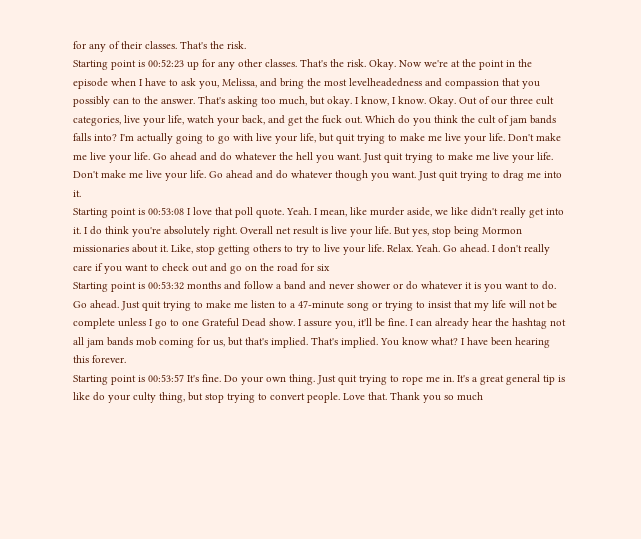for any of their classes. That's the risk.
Starting point is 00:52:23 up for any other classes. That's the risk. Okay. Now we're at the point in the episode when I have to ask you, Melissa, and bring the most levelheadedness and compassion that you possibly can to the answer. That's asking too much, but okay. I know, I know. Okay. Out of our three cult categories, live your life, watch your back, and get the fuck out. Which do you think the cult of jam bands falls into? I'm actually going to go with live your life, but quit trying to make me live your life. Don't make me live your life. Go ahead and do whatever the hell you want. Just quit trying to make me live your life. Don't make me live your life. Go ahead and do whatever though you want. Just quit trying to drag me into it.
Starting point is 00:53:08 I love that poll quote. Yeah. I mean, like murder aside, we like didn't really get into it. I do think you're absolutely right. Overall net result is live your life. But yes, stop being Mormon missionaries about it. Like, stop getting others to try to live your life. Relax. Yeah. Go ahead. I don't really care if you want to check out and go on the road for six
Starting point is 00:53:32 months and follow a band and never shower or do whatever it is you want to do. Go ahead. Just quit trying to make me listen to a 47-minute song or trying to insist that my life will not be complete unless I go to one Grateful Dead show. I assure you, it'll be fine. I can already hear the hashtag not all jam bands mob coming for us, but that's implied. That's implied. You know what? I have been hearing this forever.
Starting point is 00:53:57 It's fine. Do your own thing. Just quit trying to rope me in. It's a great general tip is like do your culty thing, but stop trying to convert people. Love that. Thank you so much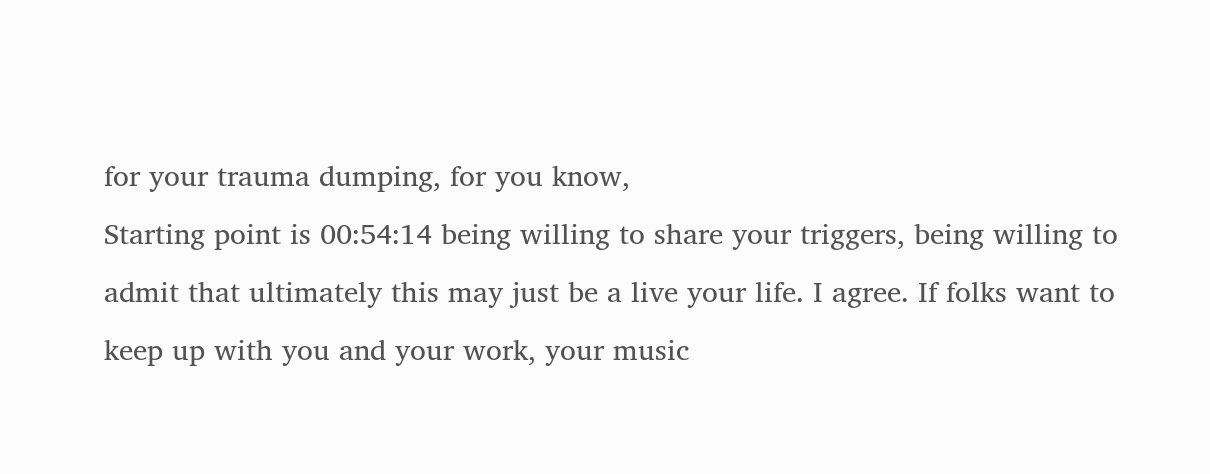for your trauma dumping, for you know,
Starting point is 00:54:14 being willing to share your triggers, being willing to admit that ultimately this may just be a live your life. I agree. If folks want to keep up with you and your work, your music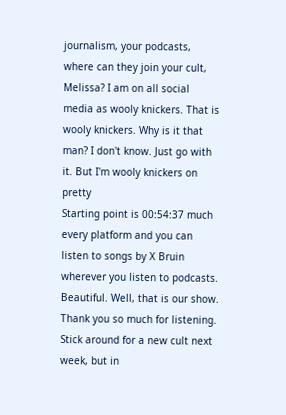journalism, your podcasts, where can they join your cult, Melissa? I am on all social media as wooly knickers. That is wooly knickers. Why is it that man? I don't know. Just go with it. But I'm wooly knickers on pretty
Starting point is 00:54:37 much every platform and you can listen to songs by X Bruin wherever you listen to podcasts. Beautiful. Well, that is our show. Thank you so much for listening. Stick around for a new cult next week, but in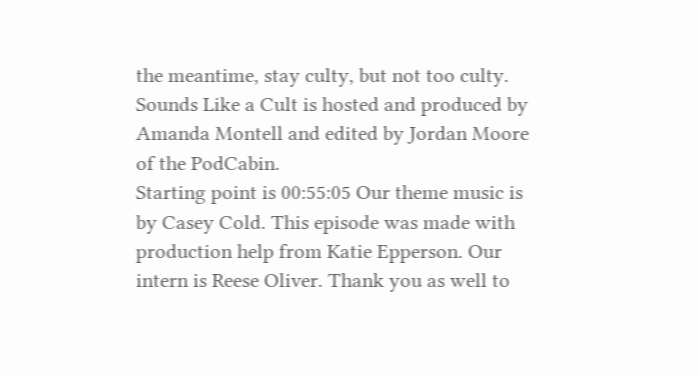the meantime, stay culty, but not too culty. Sounds Like a Cult is hosted and produced by Amanda Montell and edited by Jordan Moore of the PodCabin.
Starting point is 00:55:05 Our theme music is by Casey Cold. This episode was made with production help from Katie Epperson. Our intern is Reese Oliver. Thank you as well to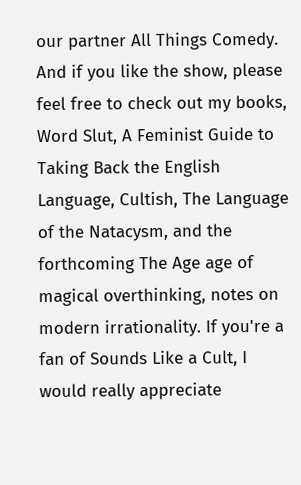our partner All Things Comedy. And if you like the show, please feel free to check out my books, Word Slut, A Feminist Guide to Taking Back the English Language, Cultish, The Language of the Natacysm, and the forthcoming The Age age of magical overthinking, notes on modern irrationality. If you're a fan of Sounds Like a Cult, I would really appreciate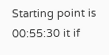Starting point is 00:55:30 it if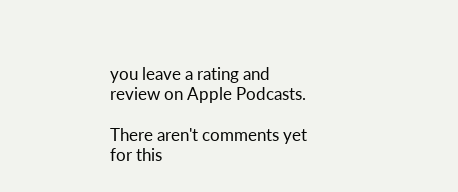you leave a rating and review on Apple Podcasts.

There aren't comments yet for this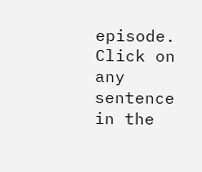episode. Click on any sentence in the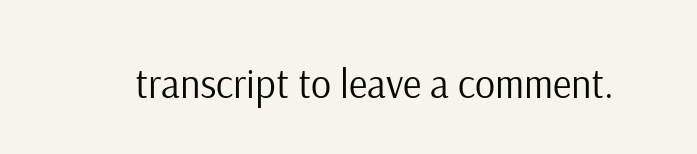transcript to leave a comment.